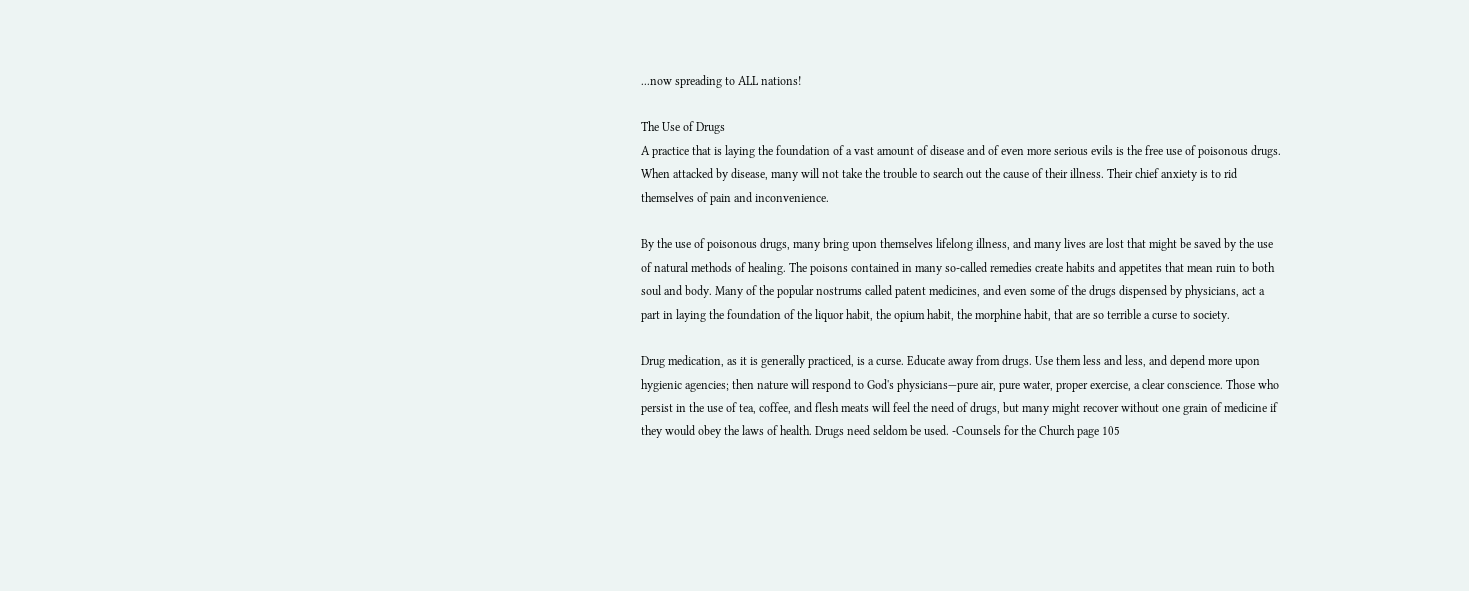...now spreading to ALL nations!

The Use of Drugs
A practice that is laying the foundation of a vast amount of disease and of even more serious evils is the free use of poisonous drugs. When attacked by disease, many will not take the trouble to search out the cause of their illness. Their chief anxiety is to rid themselves of pain and inconvenience.

By the use of poisonous drugs, many bring upon themselves lifelong illness, and many lives are lost that might be saved by the use of natural methods of healing. The poisons contained in many so-called remedies create habits and appetites that mean ruin to both soul and body. Many of the popular nostrums called patent medicines, and even some of the drugs dispensed by physicians, act a part in laying the foundation of the liquor habit, the opium habit, the morphine habit, that are so terrible a curse to society.

Drug medication, as it is generally practiced, is a curse. Educate away from drugs. Use them less and less, and depend more upon hygienic agencies; then nature will respond to God's physicians—pure air, pure water, proper exercise, a clear conscience. Those who persist in the use of tea, coffee, and flesh meats will feel the need of drugs, but many might recover without one grain of medicine if they would obey the laws of health. Drugs need seldom be used. -Counsels for the Church page 105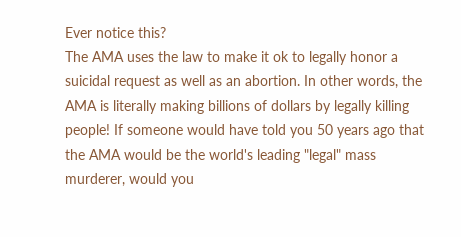Ever notice this?
The AMA uses the law to make it ok to legally honor a suicidal request as well as an abortion. In other words, the AMA is literally making billions of dollars by legally killing people! If someone would have told you 50 years ago that the AMA would be the world's leading "legal" mass murderer, would you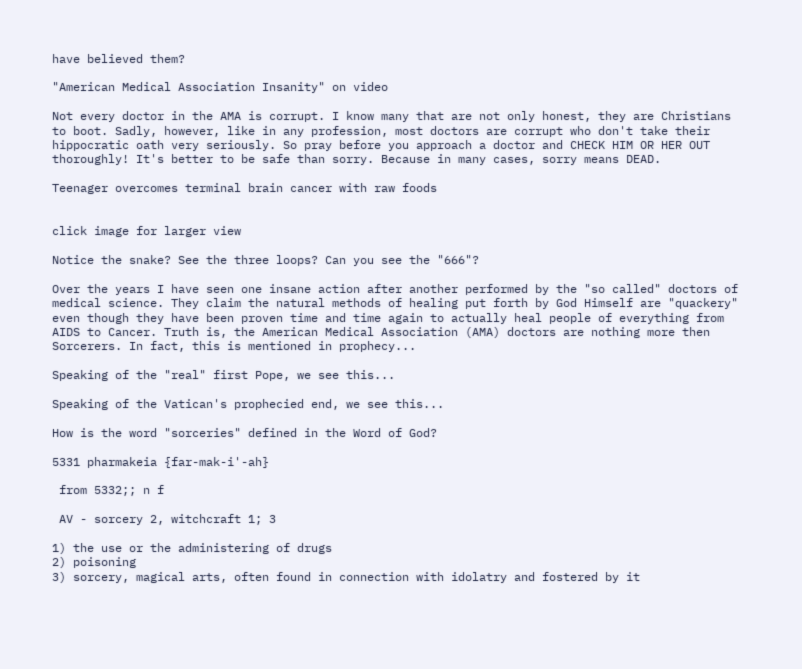have believed them?

"American Medical Association Insanity" on video

Not every doctor in the AMA is corrupt. I know many that are not only honest, they are Christians to boot. Sadly, however, like in any profession, most doctors are corrupt who don't take their hippocratic oath very seriously. So pray before you approach a doctor and CHECK HIM OR HER OUT thoroughly! It's better to be safe than sorry. Because in many cases, sorry means DEAD.

Teenager overcomes terminal brain cancer with raw foods


click image for larger view

Notice the snake? See the three loops? Can you see the "666"?

Over the years I have seen one insane action after another performed by the "so called" doctors of medical science. They claim the natural methods of healing put forth by God Himself are "quackery" even though they have been proven time and time again to actually heal people of everything from AIDS to Cancer. Truth is, the American Medical Association (AMA) doctors are nothing more then Sorcerers. In fact, this is mentioned in prophecy...

Speaking of the "real" first Pope, we see this...

Speaking of the Vatican's prophecied end, we see this...

How is the word "sorceries" defined in the Word of God?

5331 pharmakeia {far-mak-i'-ah}

 from 5332;; n f

 AV - sorcery 2, witchcraft 1; 3

1) the use or the administering of drugs
2) poisoning
3) sorcery, magical arts, often found in connection with idolatry and fostered by it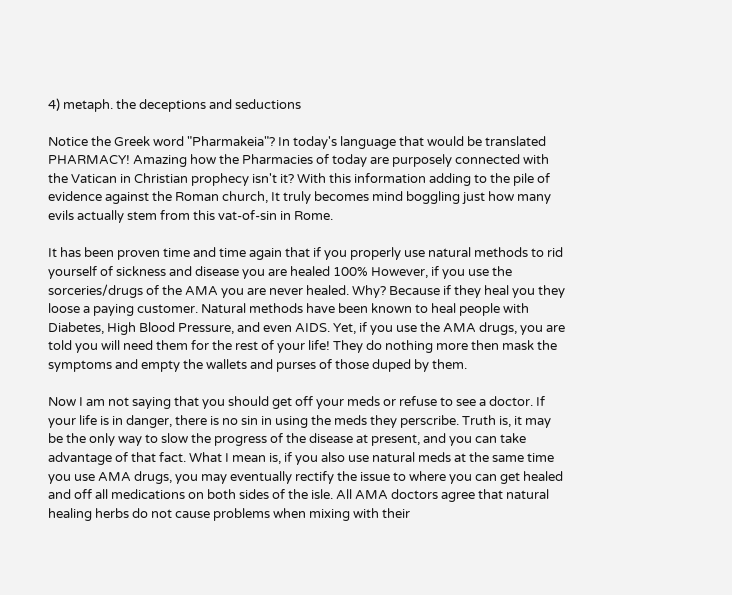4) metaph. the deceptions and seductions

Notice the Greek word "Pharmakeia"? In today's language that would be translated PHARMACY! Amazing how the Pharmacies of today are purposely connected with the Vatican in Christian prophecy isn't it? With this information adding to the pile of evidence against the Roman church, It truly becomes mind boggling just how many evils actually stem from this vat-of-sin in Rome.

It has been proven time and time again that if you properly use natural methods to rid yourself of sickness and disease you are healed 100% However, if you use the sorceries/drugs of the AMA you are never healed. Why? Because if they heal you they loose a paying customer. Natural methods have been known to heal people with Diabetes, High Blood Pressure, and even AIDS. Yet, if you use the AMA drugs, you are told you will need them for the rest of your life! They do nothing more then mask the symptoms and empty the wallets and purses of those duped by them.

Now I am not saying that you should get off your meds or refuse to see a doctor. If your life is in danger, there is no sin in using the meds they perscribe. Truth is, it may be the only way to slow the progress of the disease at present, and you can take advantage of that fact. What I mean is, if you also use natural meds at the same time you use AMA drugs, you may eventually rectify the issue to where you can get healed and off all medications on both sides of the isle. All AMA doctors agree that natural healing herbs do not cause problems when mixing with their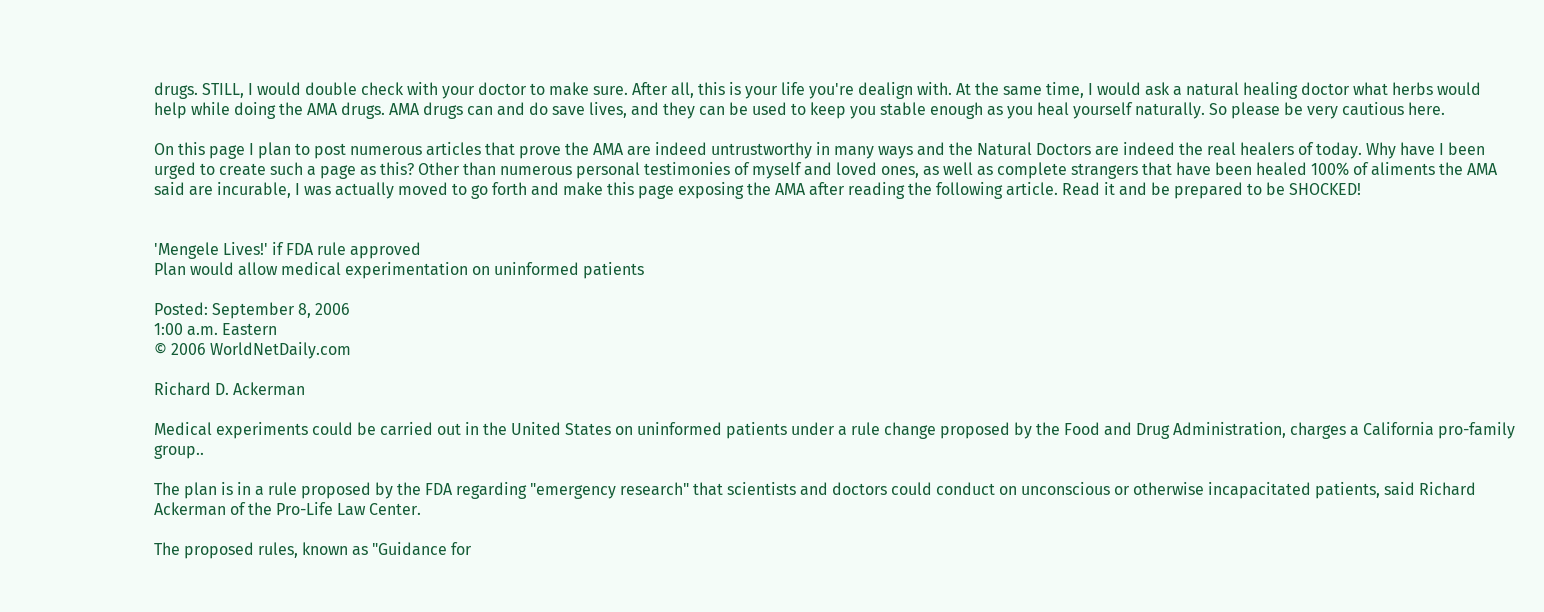drugs. STILL, I would double check with your doctor to make sure. After all, this is your life you're dealign with. At the same time, I would ask a natural healing doctor what herbs would help while doing the AMA drugs. AMA drugs can and do save lives, and they can be used to keep you stable enough as you heal yourself naturally. So please be very cautious here.

On this page I plan to post numerous articles that prove the AMA are indeed untrustworthy in many ways and the Natural Doctors are indeed the real healers of today. Why have I been urged to create such a page as this? Other than numerous personal testimonies of myself and loved ones, as well as complete strangers that have been healed 100% of aliments the AMA said are incurable, I was actually moved to go forth and make this page exposing the AMA after reading the following article. Read it and be prepared to be SHOCKED!


'Mengele Lives!' if FDA rule approved
Plan would allow medical experimentation on uninformed patients

Posted: September 8, 2006
1:00 a.m. Eastern
© 2006 WorldNetDaily.com

Richard D. Ackerman

Medical experiments could be carried out in the United States on uninformed patients under a rule change proposed by the Food and Drug Administration, charges a California pro-family group..

The plan is in a rule proposed by the FDA regarding "emergency research" that scientists and doctors could conduct on unconscious or otherwise incapacitated patients, said Richard Ackerman of the Pro-Life Law Center.

The proposed rules, known as "Guidance for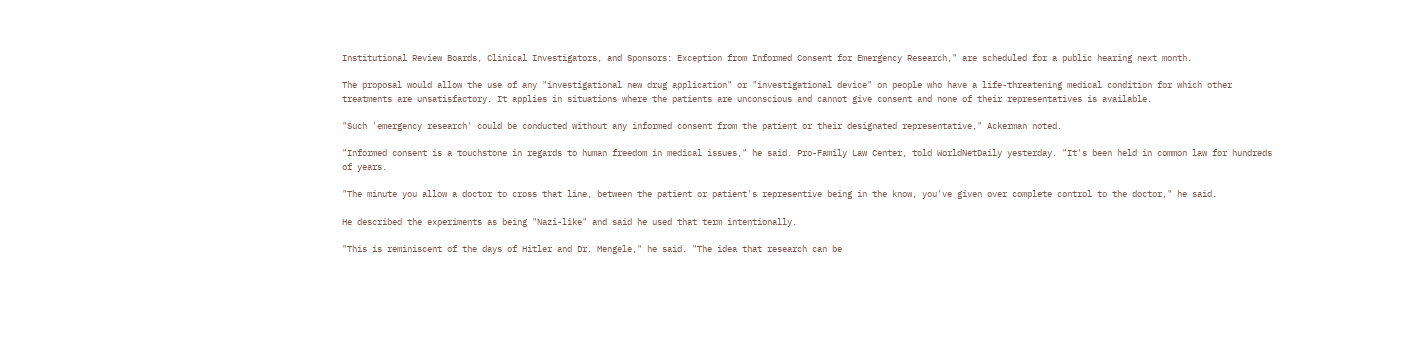Institutional Review Boards, Clinical Investigators, and Sponsors: Exception from Informed Consent for Emergency Research," are scheduled for a public hearing next month.

The proposal would allow the use of any "investigational new drug application" or "investigational device" on people who have a life-threatening medical condition for which other treatments are unsatisfactory. It applies in situations where the patients are unconscious and cannot give consent and none of their representatives is available.

"Such 'emergency research' could be conducted without any informed consent from the patient or their designated representative," Ackerman noted.

"Informed consent is a touchstone in regards to human freedom in medical issues," he said. Pro-Family Law Center, told WorldNetDaily yesterday. "It's been held in common law for hundreds of years.

"The minute you allow a doctor to cross that line, between the patient or patient's representive being in the know, you've given over complete control to the doctor," he said.

He described the experiments as being "Nazi-like" and said he used that term intentionally.

"This is reminiscent of the days of Hitler and Dr. Mengele," he said. "The idea that research can be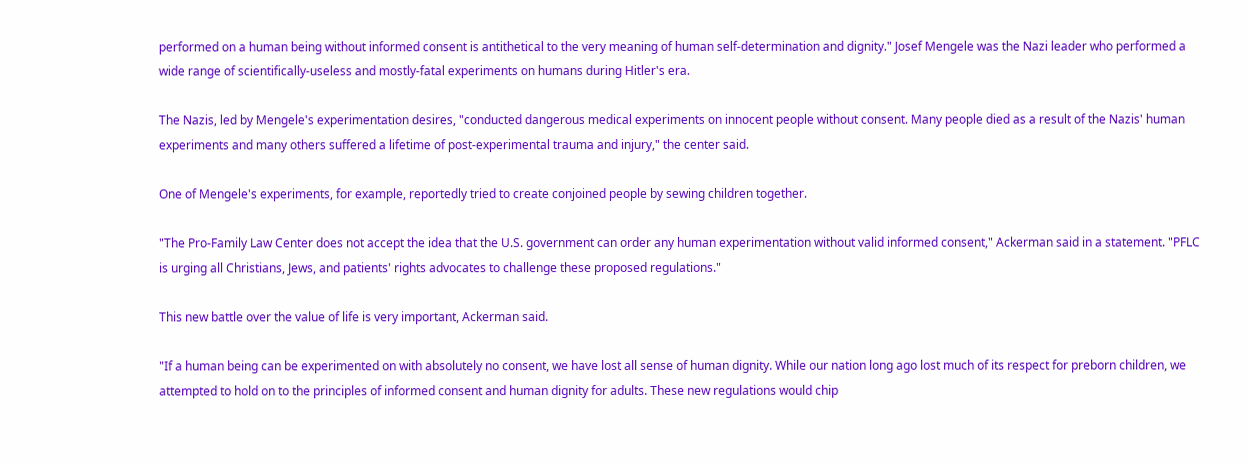performed on a human being without informed consent is antithetical to the very meaning of human self-determination and dignity." Josef Mengele was the Nazi leader who performed a wide range of scientifically-useless and mostly-fatal experiments on humans during Hitler's era.

The Nazis, led by Mengele's experimentation desires, "conducted dangerous medical experiments on innocent people without consent. Many people died as a result of the Nazis' human experiments and many others suffered a lifetime of post-experimental trauma and injury," the center said.

One of Mengele's experiments, for example, reportedly tried to create conjoined people by sewing children together.

"The Pro-Family Law Center does not accept the idea that the U.S. government can order any human experimentation without valid informed consent," Ackerman said in a statement. "PFLC is urging all Christians, Jews, and patients' rights advocates to challenge these proposed regulations."

This new battle over the value of life is very important, Ackerman said.

"If a human being can be experimented on with absolutely no consent, we have lost all sense of human dignity. While our nation long ago lost much of its respect for preborn children, we attempted to hold on to the principles of informed consent and human dignity for adults. These new regulations would chip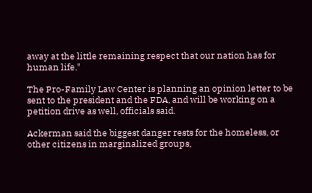away at the little remaining respect that our nation has for human life."

The Pro-Family Law Center is planning an opinion letter to be sent to the president and the FDA, and will be working on a petition drive as well, officials said.

Ackerman said the biggest danger rests for the homeless, or other citizens in marginalized groups,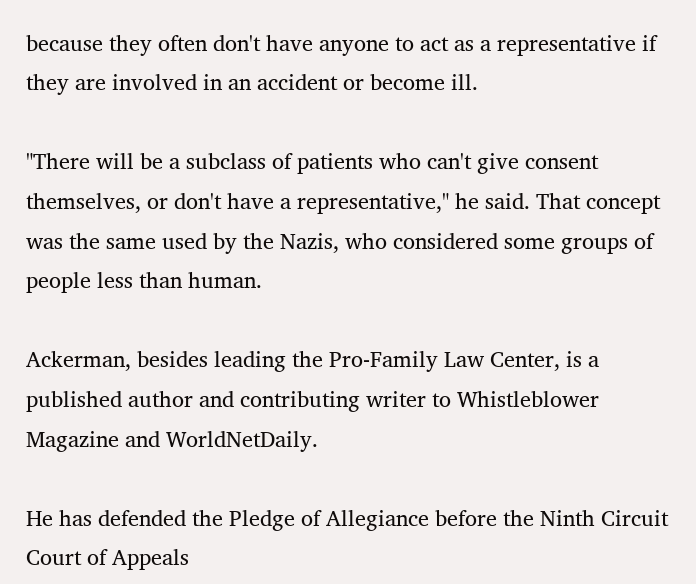because they often don't have anyone to act as a representative if they are involved in an accident or become ill.

"There will be a subclass of patients who can't give consent themselves, or don't have a representative," he said. That concept was the same used by the Nazis, who considered some groups of people less than human.

Ackerman, besides leading the Pro-Family Law Center, is a published author and contributing writer to Whistleblower Magazine and WorldNetDaily.

He has defended the Pledge of Allegiance before the Ninth Circuit Court of Appeals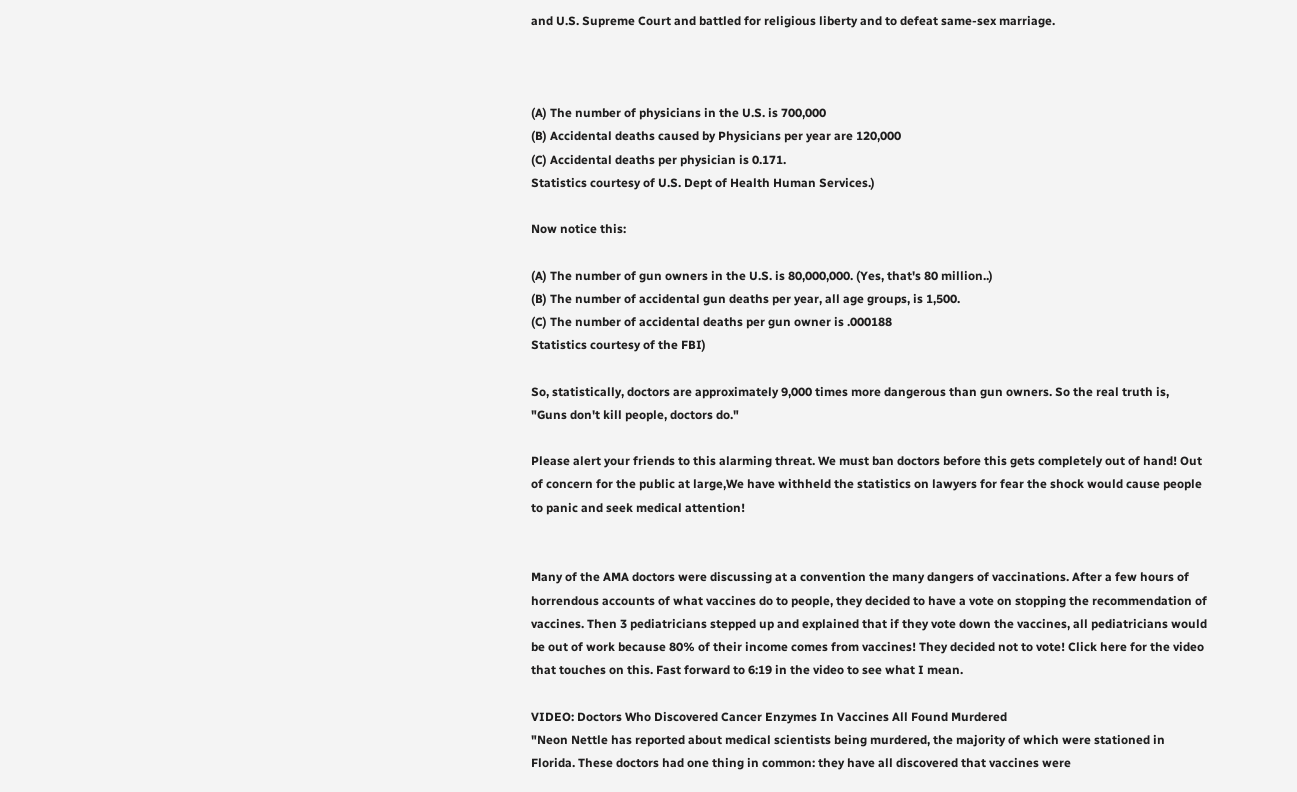and U.S. Supreme Court and battled for religious liberty and to defeat same-sex marriage.



(A) The number of physicians in the U.S. is 700,000
(B) Accidental deaths caused by Physicians per year are 120,000
(C) Accidental deaths per physician is 0.171.
Statistics courtesy of U.S. Dept of Health Human Services.)

Now notice this:

(A) The number of gun owners in the U.S. is 80,000,000. (Yes, that's 80 million..)
(B) The number of accidental gun deaths per year, all age groups, is 1,500.
(C) The number of accidental deaths per gun owner is .000188
Statistics courtesy of the FBI)

So, statistically, doctors are approximately 9,000 times more dangerous than gun owners. So the real truth is, "Guns don't kill people, doctors do."

Please alert your friends to this alarming threat. We must ban doctors before this gets completely out of hand! Out of concern for the public at large,We have withheld the statistics on lawyers for fear the shock would cause people to panic and seek medical attention!


Many of the AMA doctors were discussing at a convention the many dangers of vaccinations. After a few hours of horrendous accounts of what vaccines do to people, they decided to have a vote on stopping the recommendation of vaccines. Then 3 pediatricians stepped up and explained that if they vote down the vaccines, all pediatricians would be out of work because 80% of their income comes from vaccines! They decided not to vote! Click here for the video that touches on this. Fast forward to 6:19 in the video to see what I mean.

VIDEO: Doctors Who Discovered Cancer Enzymes In Vaccines All Found Murdered
"Neon Nettle has reported about medical scientists being murdered, the majority of which were stationed in Florida. These doctors had one thing in common: they have all discovered that vaccines were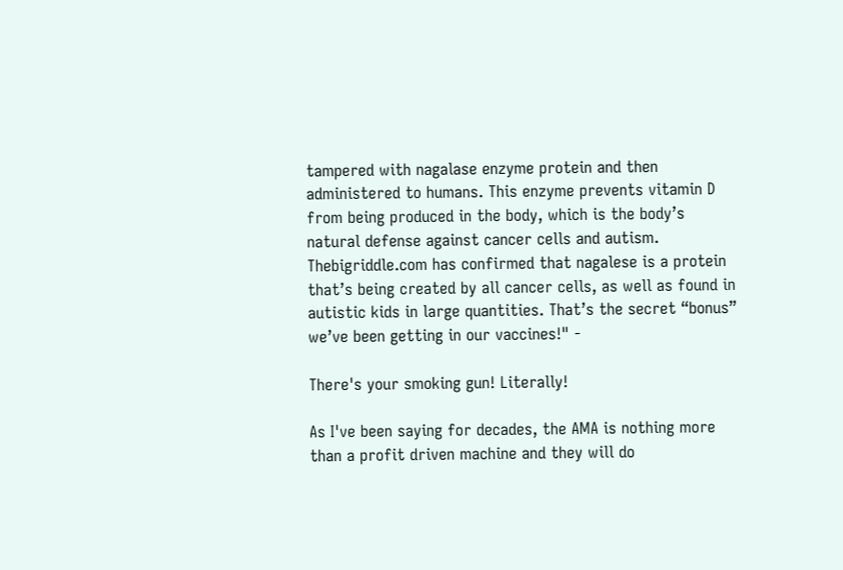tampered with nagalase enzyme protein and then administered to humans. This enzyme prevents vitamin D from being produced in the body, which is the body’s natural defense against cancer cells and autism. Thebigriddle.com has confirmed that nagalese is a protein that’s being created by all cancer cells, as well as found in autistic kids in large quantities. That’s the secret “bonus” we’ve been getting in our vaccines!" -

There's your smoking gun! Literally!

As I've been saying for decades, the AMA is nothing more than a profit driven machine and they will do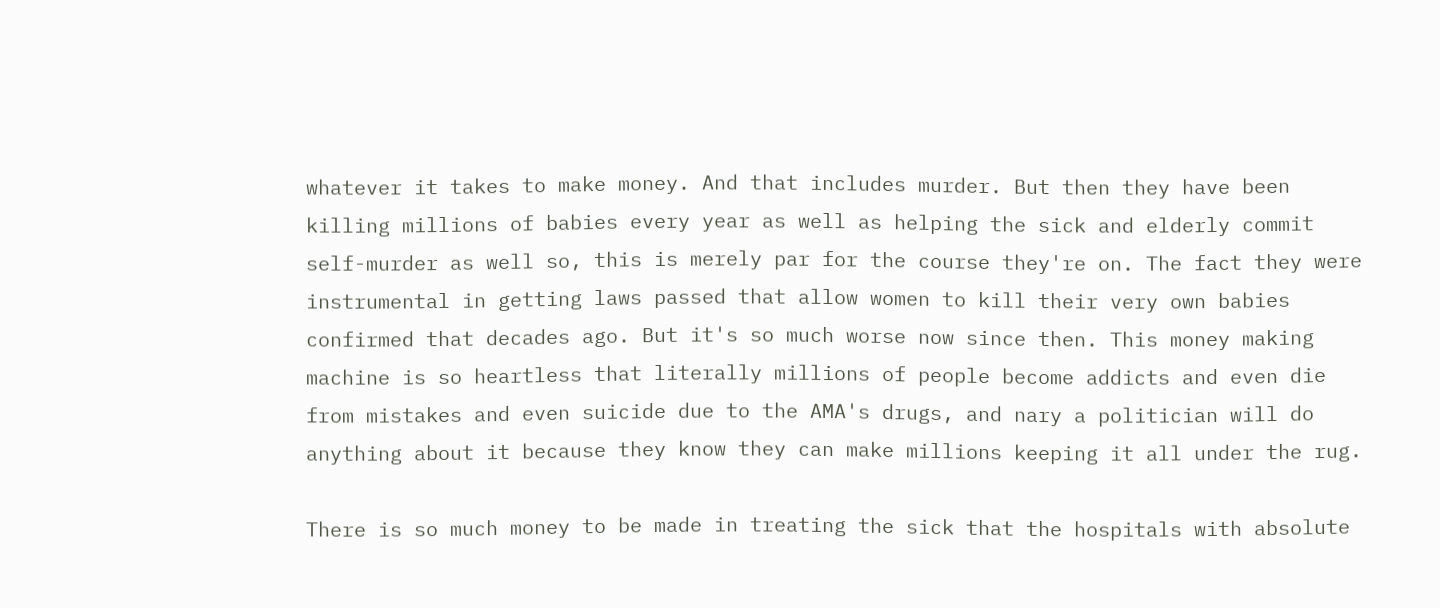whatever it takes to make money. And that includes murder. But then they have been killing millions of babies every year as well as helping the sick and elderly commit self-murder as well so, this is merely par for the course they're on. The fact they were instrumental in getting laws passed that allow women to kill their very own babies confirmed that decades ago. But it's so much worse now since then. This money making machine is so heartless that literally millions of people become addicts and even die from mistakes and even suicide due to the AMA's drugs, and nary a politician will do anything about it because they know they can make millions keeping it all under the rug.

There is so much money to be made in treating the sick that the hospitals with absolute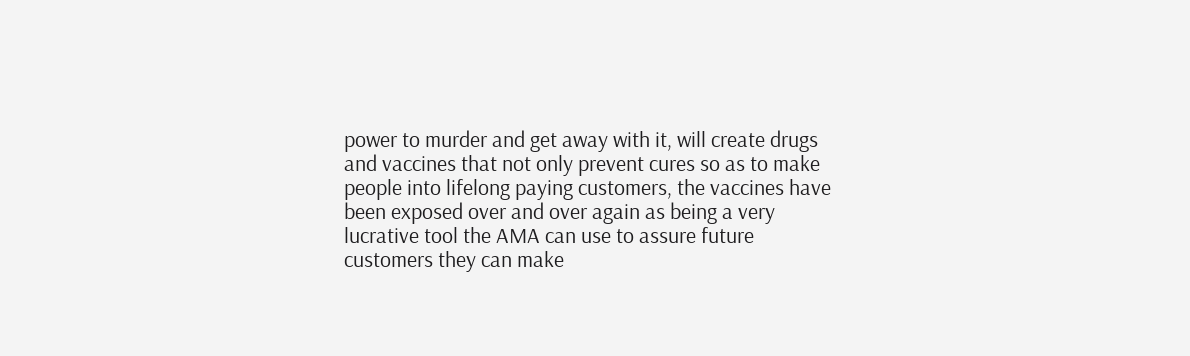power to murder and get away with it, will create drugs and vaccines that not only prevent cures so as to make people into lifelong paying customers, the vaccines have been exposed over and over again as being a very lucrative tool the AMA can use to assure future customers they can make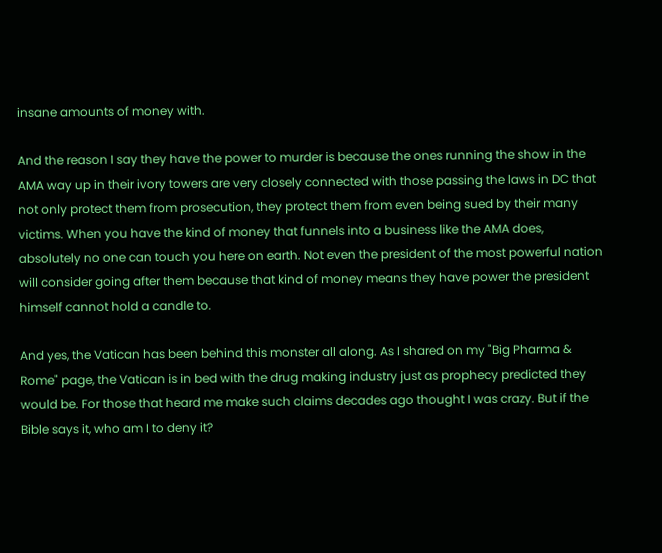insane amounts of money with.

And the reason I say they have the power to murder is because the ones running the show in the AMA way up in their ivory towers are very closely connected with those passing the laws in DC that not only protect them from prosecution, they protect them from even being sued by their many victims. When you have the kind of money that funnels into a business like the AMA does, absolutely no one can touch you here on earth. Not even the president of the most powerful nation will consider going after them because that kind of money means they have power the president himself cannot hold a candle to.

And yes, the Vatican has been behind this monster all along. As I shared on my "Big Pharma & Rome" page, the Vatican is in bed with the drug making industry just as prophecy predicted they would be. For those that heard me make such claims decades ago thought I was crazy. But if the Bible says it, who am I to deny it?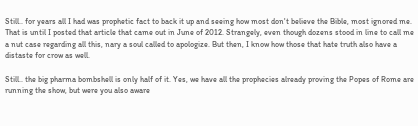Still.. for years all I had was prophetic fact to back it up and seeing how most don't believe the Bible, most ignored me. That is until I posted that article that came out in June of 2012. Strangely, even though dozens stood in line to call me a nut case regarding all this, nary a soul called to apologize. But then, I know how those that hate truth also have a distaste for crow as well.

Still.. the big pharma bombshell is only half of it. Yes, we have all the prophecies already proving the Popes of Rome are running the show, but were you also aware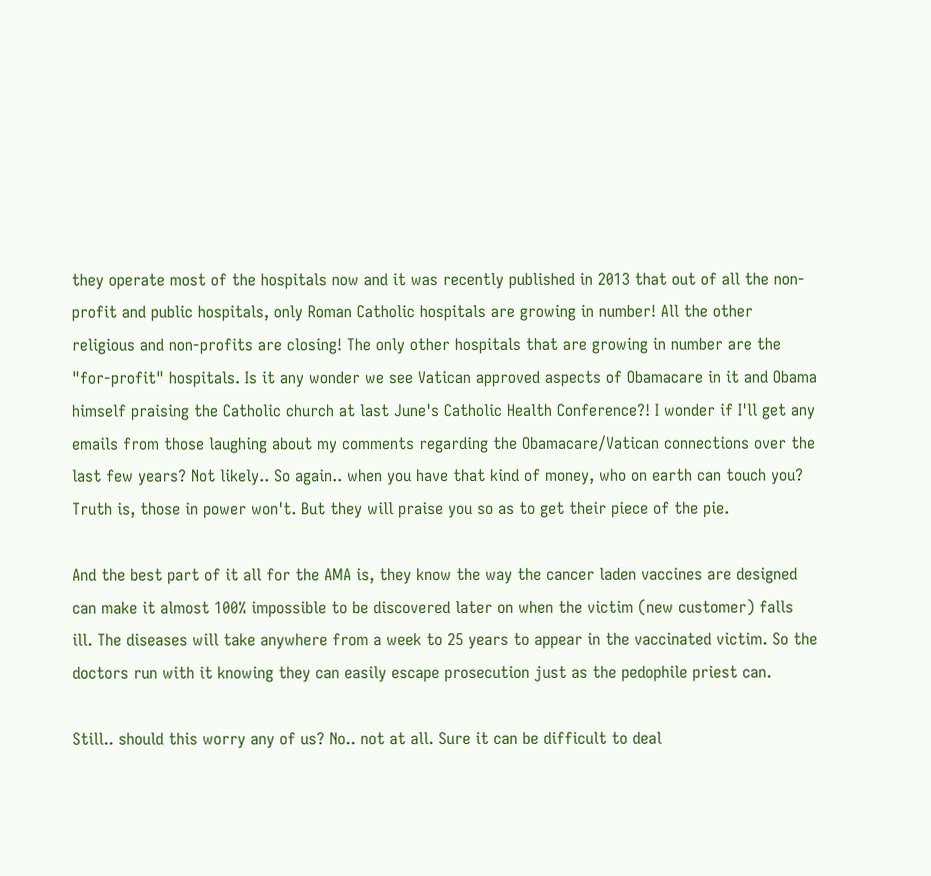they operate most of the hospitals now and it was recently published in 2013 that out of all the non-profit and public hospitals, only Roman Catholic hospitals are growing in number! All the other religious and non-profits are closing! The only other hospitals that are growing in number are the "for-profit" hospitals. Is it any wonder we see Vatican approved aspects of Obamacare in it and Obama himself praising the Catholic church at last June's Catholic Health Conference?! I wonder if I'll get any emails from those laughing about my comments regarding the Obamacare/Vatican connections over the last few years? Not likely.. So again.. when you have that kind of money, who on earth can touch you? Truth is, those in power won't. But they will praise you so as to get their piece of the pie.

And the best part of it all for the AMA is, they know the way the cancer laden vaccines are designed can make it almost 100% impossible to be discovered later on when the victim (new customer) falls ill. The diseases will take anywhere from a week to 25 years to appear in the vaccinated victim. So the doctors run with it knowing they can easily escape prosecution just as the pedophile priest can.

Still.. should this worry any of us? No.. not at all. Sure it can be difficult to deal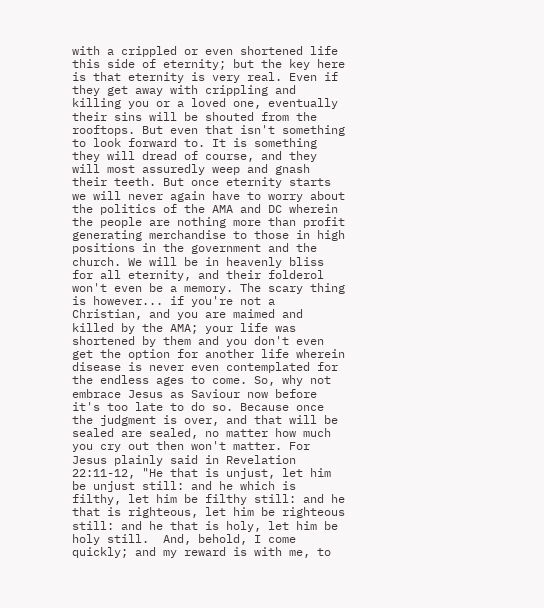with a crippled or even shortened life this side of eternity; but the key here is that eternity is very real. Even if they get away with crippling and killing you or a loved one, eventually their sins will be shouted from the rooftops. But even that isn't something to look forward to. It is something they will dread of course, and they will most assuredly weep and gnash their teeth. But once eternity starts we will never again have to worry about the politics of the AMA and DC wherein the people are nothing more than profit generating merchandise to those in high positions in the government and the church. We will be in heavenly bliss for all eternity, and their folderol won't even be a memory. The scary thing is however... if you're not a Christian, and you are maimed and killed by the AMA; your life was shortened by them and you don't even get the option for another life wherein disease is never even contemplated for the endless ages to come. So, why not embrace Jesus as Saviour now before it's too late to do so. Because once the judgment is over, and that will be sealed are sealed, no matter how much you cry out then won't matter. For Jesus plainly said in Revelation 22:11-12, "He that is unjust, let him be unjust still: and he which is filthy, let him be filthy still: and he that is righteous, let him be righteous still: and he that is holy, let him be holy still.  And, behold, I come quickly; and my reward is with me, to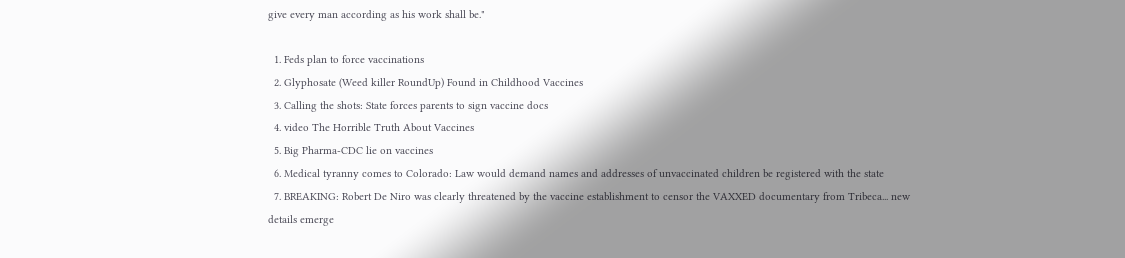give every man according as his work shall be."

  1. Feds plan to force vaccinations
  2. Glyphosate (Weed killer RoundUp) Found in Childhood Vaccines
  3. Calling the shots: State forces parents to sign vaccine docs
  4. video The Horrible Truth About Vaccines
  5. Big Pharma-CDC lie on vaccines
  6. Medical tyranny comes to Colorado: Law would demand names and addresses of unvaccinated children be registered with the state
  7. BREAKING: Robert De Niro was clearly threatened by the vaccine establishment to censor the VAXXED documentary from Tribeca... new details emerge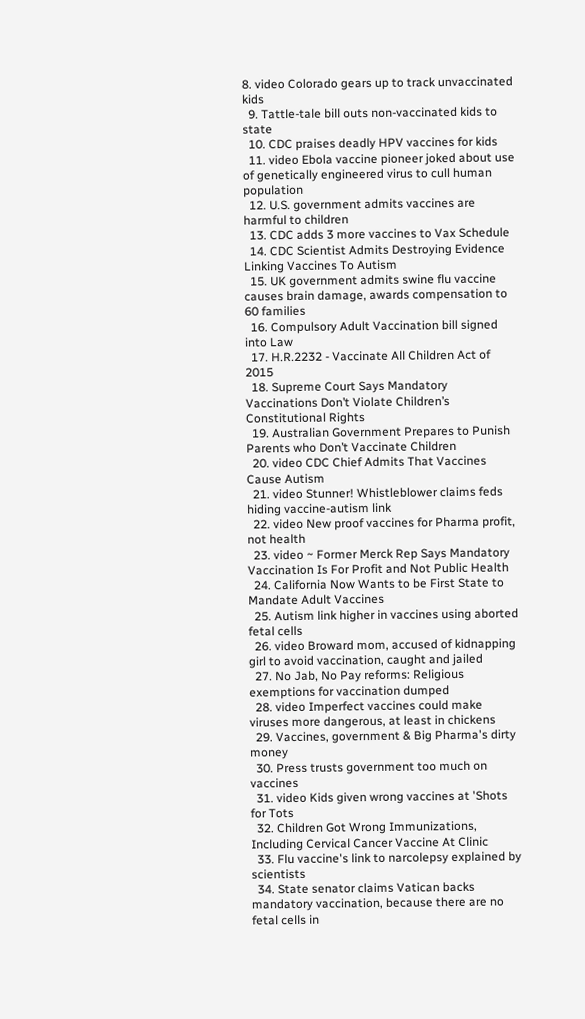8. video Colorado gears up to track unvaccinated kids
  9. Tattle-tale bill outs non-vaccinated kids to state
  10. CDC praises deadly HPV vaccines for kids
  11. video Ebola vaccine pioneer joked about use of genetically engineered virus to cull human population
  12. U.S. government admits vaccines are harmful to children
  13. CDC adds 3 more vaccines to Vax Schedule
  14. CDC Scientist Admits Destroying Evidence Linking Vaccines To Autism
  15. UK government admits swine flu vaccine causes brain damage, awards compensation to 60 families
  16. Compulsory Adult Vaccination bill signed into Law
  17. H.R.2232 - Vaccinate All Children Act of 2015
  18. Supreme Court Says Mandatory Vaccinations Don’t Violate Children’s Constitutional Rights
  19. Australian Government Prepares to Punish Parents who Don’t Vaccinate Children
  20. video CDC Chief Admits That Vaccines Cause Autism
  21. video Stunner! Whistleblower claims feds hiding vaccine-autism link
  22. video New proof vaccines for Pharma profit, not health
  23. video ~ Former Merck Rep Says Mandatory Vaccination Is For Profit and Not Public Health
  24. California Now Wants to be First State to Mandate Adult Vaccines
  25. Autism link higher in vaccines using aborted fetal cells
  26. video Broward mom, accused of kidnapping girl to avoid vaccination, caught and jailed
  27. No Jab, No Pay reforms: Religious exemptions for vaccination dumped
  28. video Imperfect vaccines could make viruses more dangerous, at least in chickens
  29. Vaccines, government & Big Pharma's dirty money
  30. Press trusts government too much on vaccines
  31. video Kids given wrong vaccines at 'Shots for Tots
  32. Children Got Wrong Immunizations, Including Cervical Cancer Vaccine At Clinic
  33. Flu vaccine's link to narcolepsy explained by scientists
  34. State senator claims Vatican backs mandatory vaccination, because there are no fetal cells in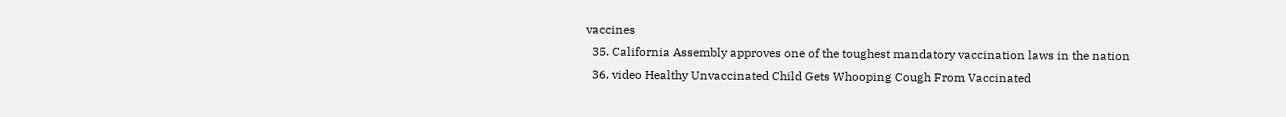vaccines
  35. California Assembly approves one of the toughest mandatory vaccination laws in the nation
  36. video Healthy Unvaccinated Child Gets Whooping Cough From Vaccinated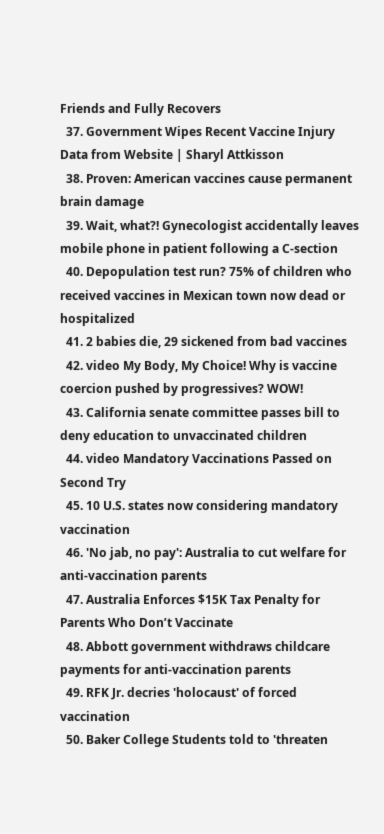Friends and Fully Recovers
  37. Government Wipes Recent Vaccine Injury Data from Website | Sharyl Attkisson
  38. Proven: American vaccines cause permanent brain damage
  39. Wait, what?! Gynecologist accidentally leaves mobile phone in patient following a C-section
  40. Depopulation test run? 75% of children who received vaccines in Mexican town now dead or hospitalized
  41. 2 babies die, 29 sickened from bad vaccines
  42. video My Body, My Choice! Why is vaccine coercion pushed by progressives? WOW!
  43. California senate committee passes bill to deny education to unvaccinated children
  44. video Mandatory Vaccinations Passed on Second Try
  45. 10 U.S. states now considering mandatory vaccination
  46. 'No jab, no pay': Australia to cut welfare for anti-vaccination parents
  47. Australia Enforces $15K Tax Penalty for Parents Who Don’t Vaccinate
  48. Abbott government withdraws childcare payments for anti-vaccination parents
  49. RFK Jr. decries 'holocaust' of forced vaccination
  50. Baker College Students told to 'threaten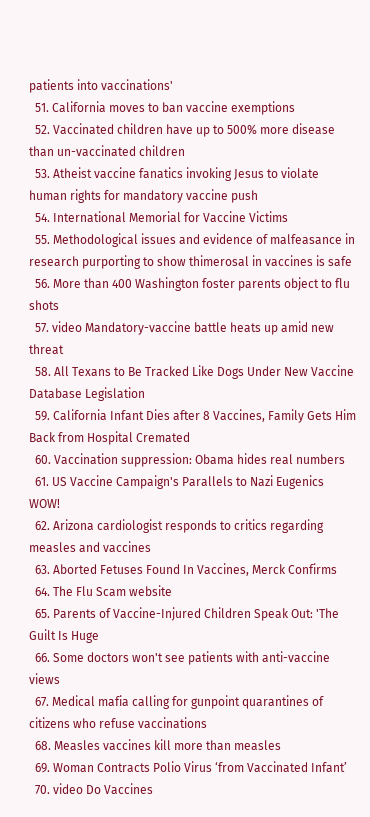patients into vaccinations'
  51. California moves to ban vaccine exemptions
  52. Vaccinated children have up to 500% more disease than un-vaccinated children
  53. Atheist vaccine fanatics invoking Jesus to violate human rights for mandatory vaccine push
  54. International Memorial for Vaccine Victims
  55. Methodological issues and evidence of malfeasance in research purporting to show thimerosal in vaccines is safe
  56. More than 400 Washington foster parents object to flu shots
  57. video Mandatory-vaccine battle heats up amid new threat
  58. All Texans to Be Tracked Like Dogs Under New Vaccine Database Legislation
  59. California Infant Dies after 8 Vaccines, Family Gets Him Back from Hospital Cremated
  60. Vaccination suppression: Obama hides real numbers
  61. US Vaccine Campaign's Parallels to Nazi Eugenics WOW!
  62. Arizona cardiologist responds to critics regarding measles and vaccines
  63. Aborted Fetuses Found In Vaccines, Merck Confirms
  64. The Flu Scam website
  65. Parents of Vaccine-Injured Children Speak Out: 'The Guilt Is Huge
  66. Some doctors won't see patients with anti-vaccine views
  67. Medical mafia calling for gunpoint quarantines of citizens who refuse vaccinations
  68. Measles vaccines kill more than measles
  69. Woman Contracts Polio Virus ‘from Vaccinated Infant’
  70. video Do Vaccines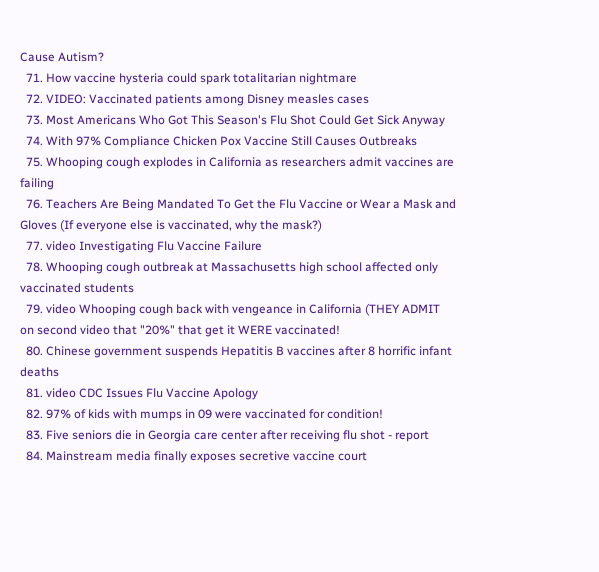Cause Autism?
  71. How vaccine hysteria could spark totalitarian nightmare
  72. VIDEO: Vaccinated patients among Disney measles cases
  73. Most Americans Who Got This Season's Flu Shot Could Get Sick Anyway
  74. With 97% Compliance Chicken Pox Vaccine Still Causes Outbreaks
  75. Whooping cough explodes in California as researchers admit vaccines are failing
  76. Teachers Are Being Mandated To Get the Flu Vaccine or Wear a Mask and Gloves (If everyone else is vaccinated, why the mask?)
  77. video Investigating Flu Vaccine Failure
  78. Whooping cough outbreak at Massachusetts high school affected only vaccinated students
  79. video Whooping cough back with vengeance in California (THEY ADMIT on second video that "20%" that get it WERE vaccinated!
  80. Chinese government suspends Hepatitis B vaccines after 8 horrific infant deaths
  81. video CDC Issues Flu Vaccine Apology
  82. 97% of kids with mumps in 09 were vaccinated for condition!
  83. Five seniors die in Georgia care center after receiving flu shot - report
  84. Mainstream media finally exposes secretive vaccine court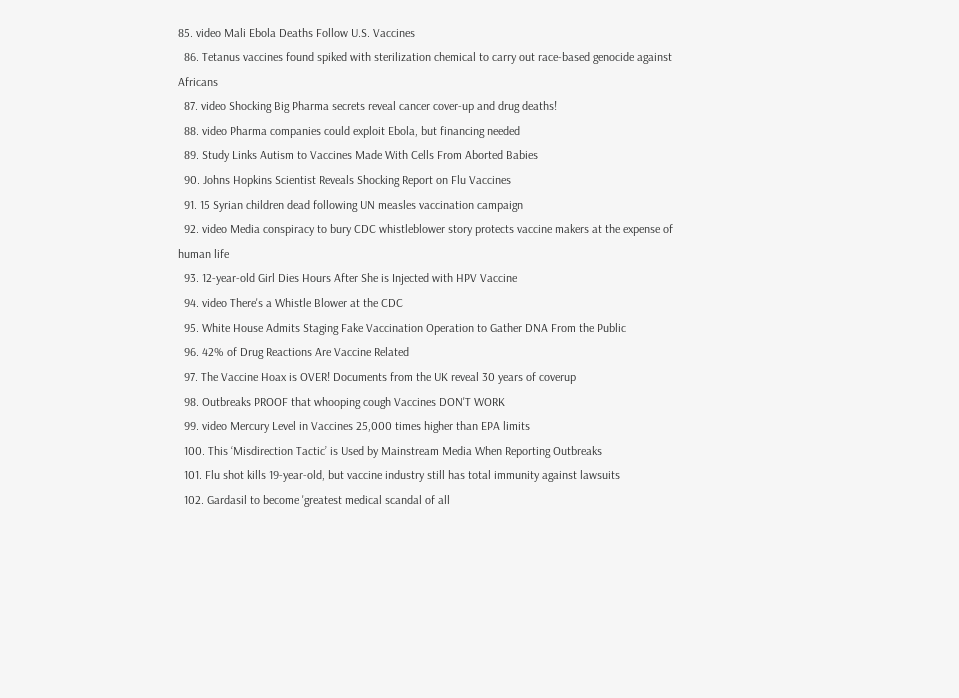85. video Mali Ebola Deaths Follow U.S. Vaccines
  86. Tetanus vaccines found spiked with sterilization chemical to carry out race-based genocide against Africans
  87. video Shocking Big Pharma secrets reveal cancer cover-up and drug deaths!
  88. video Pharma companies could exploit Ebola, but financing needed
  89. Study Links Autism to Vaccines Made With Cells From Aborted Babies
  90. Johns Hopkins Scientist Reveals Shocking Report on Flu Vaccines
  91. 15 Syrian children dead following UN measles vaccination campaign
  92. video Media conspiracy to bury CDC whistleblower story protects vaccine makers at the expense of human life
  93. 12-year-old Girl Dies Hours After She is Injected with HPV Vaccine
  94. video There's a Whistle Blower at the CDC
  95. White House Admits Staging Fake Vaccination Operation to Gather DNA From the Public
  96. 42% of Drug Reactions Are Vaccine Related
  97. The Vaccine Hoax is OVER! Documents from the UK reveal 30 years of coverup
  98. Outbreaks PROOF that whooping cough Vaccines DON'T WORK
  99. video Mercury Level in Vaccines 25,000 times higher than EPA limits
  100. This ‘Misdirection Tactic’ is Used by Mainstream Media When Reporting Outbreaks
  101. Flu shot kills 19-year-old, but vaccine industry still has total immunity against lawsuits
  102. Gardasil to become 'greatest medical scandal of all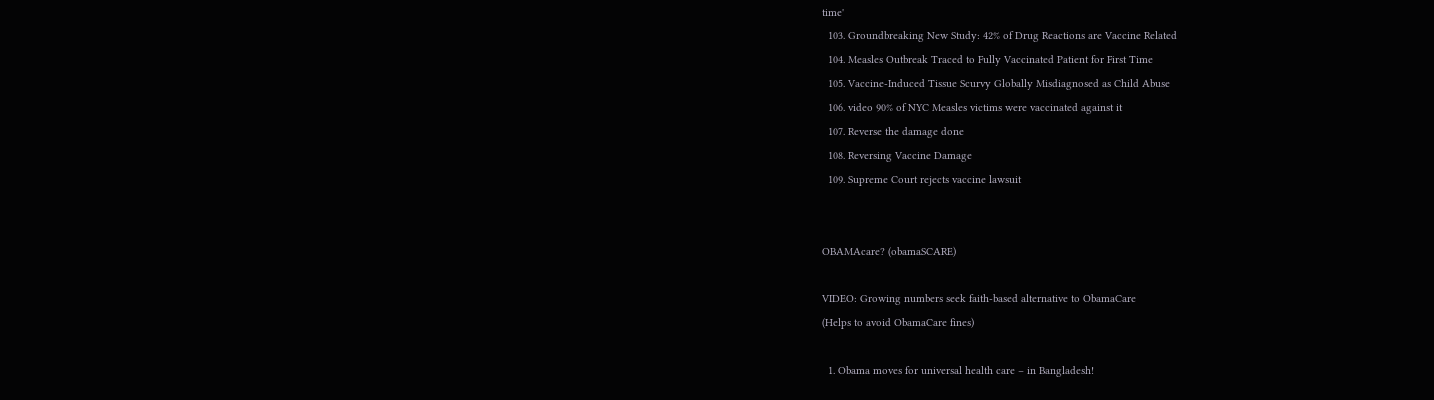time'
  103. Groundbreaking New Study: 42% of Drug Reactions are Vaccine Related
  104. Measles Outbreak Traced to Fully Vaccinated Patient for First Time
  105. Vaccine-Induced Tissue Scurvy Globally Misdiagnosed as Child Abuse
  106. video 90% of NYC Measles victims were vaccinated against it
  107. Reverse the damage done
  108. Reversing Vaccine Damage
  109. Supreme Court rejects vaccine lawsuit


OBAMAcare? (obamaSCARE)

VIDEO: Growing numbers seek faith-based alternative to ObamaCare
(Helps to avoid ObamaCare fines)

  1. Obama moves for universal health care – in Bangladesh!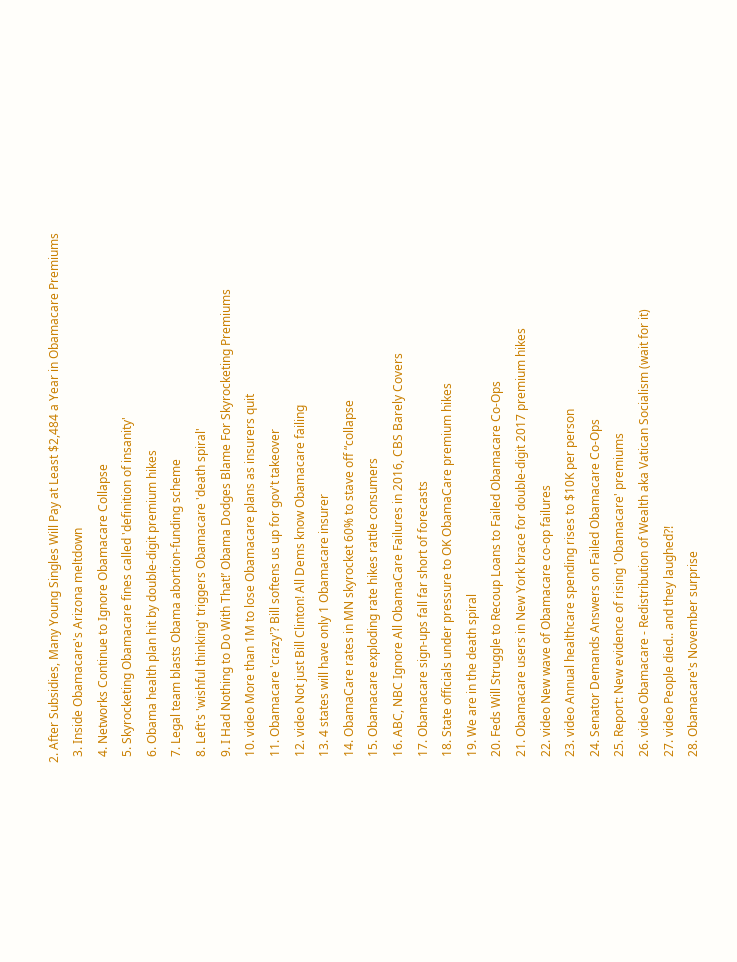2. After Subsidies, Many Young Singles Will Pay at Least $2,484 a Year in Obamacare Premiums
  3. Inside Obamacare's Arizona meltdown
  4. Networks Continue to Ignore Obamacare Collapse
  5. Skyrocketing Obamacare fines called 'definition of insanity'
  6. Obama health plan hit by double-digit premium hikes
  7. Legal team blasts Obama abortion-funding scheme
  8. Left's 'wishful thinking' triggers Obamacare 'death spiral'
  9. I Had Nothing to Do With That!’ Obama Dodges Blame For Skyrocketing Premiums
  10. video More than 1M to lose Obamacare plans as insurers quit
  11. Obamacare 'crazy'? Bill softens us up for gov't takeover
  12. video Not just Bill Clinton! All Dems know Obamacare failing
  13. 4 states will have only 1 Obamacare insurer
  14. ObamaCare rates in MN skyrocket 60% to stave off “collapse
  15. Obamacare exploding rate hikes rattle consumers
  16. ABC, NBC Ignore All ObamaCare Failures in 2016, CBS Barely Covers
  17. Obamacare sign-ups fall far short of forecasts
  18. State officials under pressure to OK ObamaCare premium hikes
  19. We are in the death spiral
  20. Feds Will Struggle to Recoup Loans to Failed Obamacare Co-Ops
  21. Obamacare users in New York brace for double-digit 2017 premium hikes
  22. video New wave of Obamacare co-op failures
  23. video Annual healthcare spending rises to $10K per person
  24. Senator Demands Answers on Failed Obamacare Co-Ops
  25. Report: New evidence of rising 'Obamacare' premiums
  26. video Obamacare - Redistribution of Wealth aka Vatican Socialism (wait for it)
  27. video People died.. and they laughed?!
  28. Obamacare's November surprise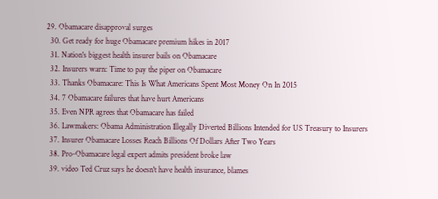29. Obamacare disapproval surges
  30. Get ready for huge Obamacare premium hikes in 2017
  31. Nation's biggest health insurer bails on Obamacare
  32. Insurers warn: Time to pay the piper on Obamacare
  33. Thanks Obamacare: This Is What Americans Spent Most Money On In 2015
  34. 7 Obamacare failures that have hurt Americans
  35. Even NPR agrees that Obamacare has failed
  36. Lawmakers: Obama Administration Illegally Diverted Billions Intended for US Treasury to Insurers
  37. Insurer Obamacare Losses Reach Billions Of Dollars After Two Years
  38. Pro-Obamacare legal expert admits president broke law
  39. video Ted Cruz says he doesn't have health insurance, blames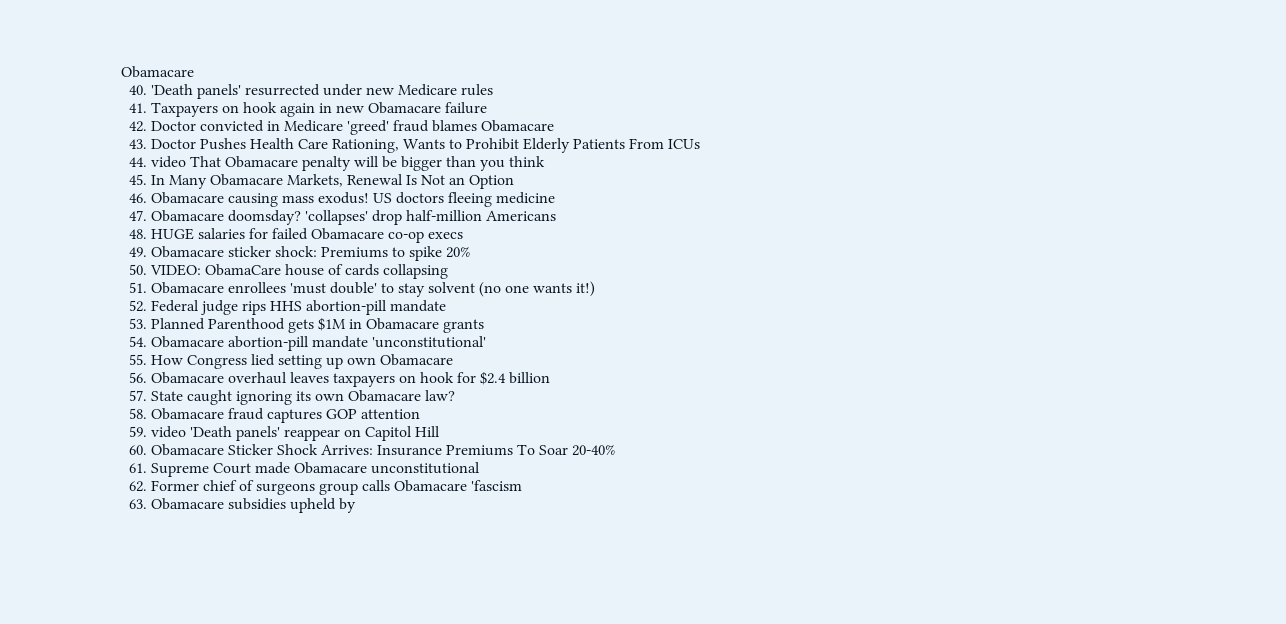Obamacare
  40. 'Death panels' resurrected under new Medicare rules
  41. Taxpayers on hook again in new Obamacare failure
  42. Doctor convicted in Medicare 'greed' fraud blames Obamacare
  43. Doctor Pushes Health Care Rationing, Wants to Prohibit Elderly Patients From ICUs
  44. video That Obamacare penalty will be bigger than you think
  45. In Many Obamacare Markets, Renewal Is Not an Option
  46. Obamacare causing mass exodus! US doctors fleeing medicine
  47. Obamacare doomsday? 'collapses' drop half-million Americans
  48. HUGE salaries for failed Obamacare co-op execs
  49. Obamacare sticker shock: Premiums to spike 20%
  50. VIDEO: ObamaCare house of cards collapsing
  51. Obamacare enrollees 'must double' to stay solvent (no one wants it!)
  52. Federal judge rips HHS abortion-pill mandate
  53. Planned Parenthood gets $1M in Obamacare grants
  54. Obamacare abortion-pill mandate 'unconstitutional'
  55. How Congress lied setting up own Obamacare
  56. Obamacare overhaul leaves taxpayers on hook for $2.4 billion
  57. State caught ignoring its own Obamacare law?
  58. Obamacare fraud captures GOP attention
  59. video 'Death panels' reappear on Capitol Hill
  60. Obamacare Sticker Shock Arrives: Insurance Premiums To Soar 20-40%
  61. Supreme Court made Obamacare unconstitutional
  62. Former chief of surgeons group calls Obamacare 'fascism
  63. Obamacare subsidies upheld by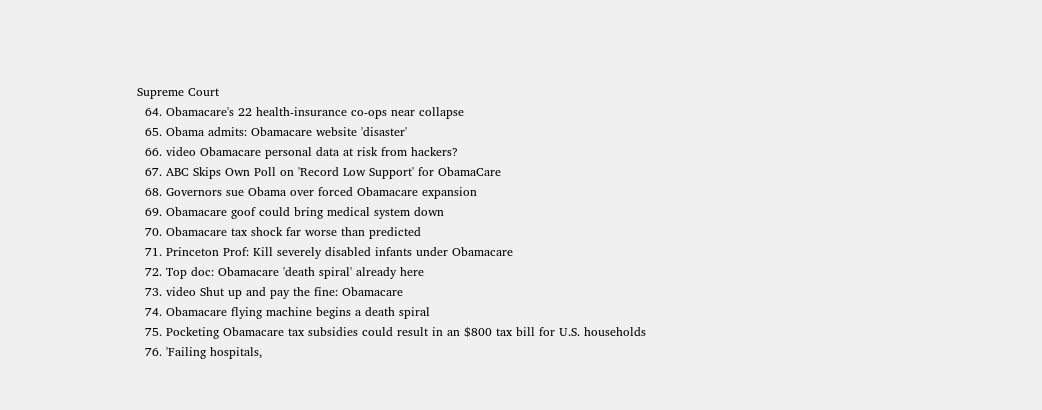Supreme Court
  64. Obamacare's 22 health-insurance co-ops near collapse
  65. Obama admits: Obamacare website 'disaster'
  66. video Obamacare personal data at risk from hackers?
  67. ABC Skips Own Poll on 'Record Low Support' for ObamaCare
  68. Governors sue Obama over forced Obamacare expansion
  69. Obamacare goof could bring medical system down
  70. Obamacare tax shock far worse than predicted
  71. Princeton Prof: Kill severely disabled infants under Obamacare
  72. Top doc: Obamacare 'death spiral' already here
  73. video Shut up and pay the fine: Obamacare
  74. Obamacare flying machine begins a death spiral
  75. Pocketing Obamacare tax subsidies could result in an $800 tax bill for U.S. households
  76. 'Failing hospitals,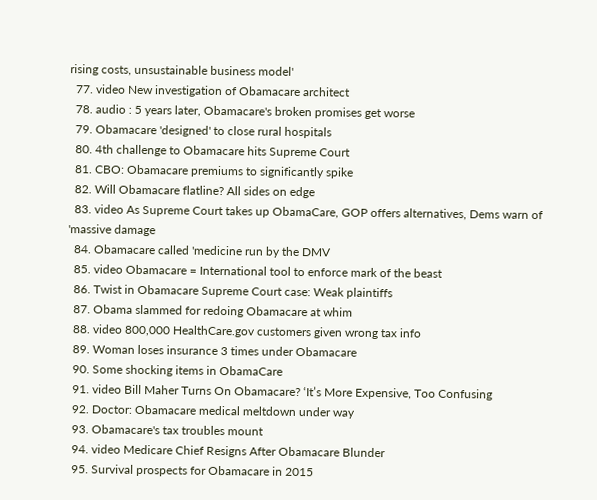rising costs, unsustainable business model'
  77. video New investigation of Obamacare architect
  78. audio : 5 years later, Obamacare's broken promises get worse
  79. Obamacare 'designed' to close rural hospitals
  80. 4th challenge to Obamacare hits Supreme Court
  81. CBO: Obamacare premiums to significantly spike
  82. Will Obamacare flatline? All sides on edge
  83. video As Supreme Court takes up ObamaCare, GOP offers alternatives, Dems warn of 'massive damage
  84. Obamacare called 'medicine run by the DMV
  85. video Obamacare = International tool to enforce mark of the beast
  86. Twist in Obamacare Supreme Court case: Weak plaintiffs
  87. Obama slammed for redoing Obamacare at whim
  88. video 800,000 HealthCare.gov customers given wrong tax info
  89. Woman loses insurance 3 times under Obamacare
  90. Some shocking items in ObamaCare
  91. video Bill Maher Turns On Obamacare? ‘It’s More Expensive, Too Confusing
  92. Doctor: Obamacare medical meltdown under way
  93. Obamacare's tax troubles mount
  94. video Medicare Chief Resigns After Obamacare Blunder
  95. Survival prospects for Obamacare in 2015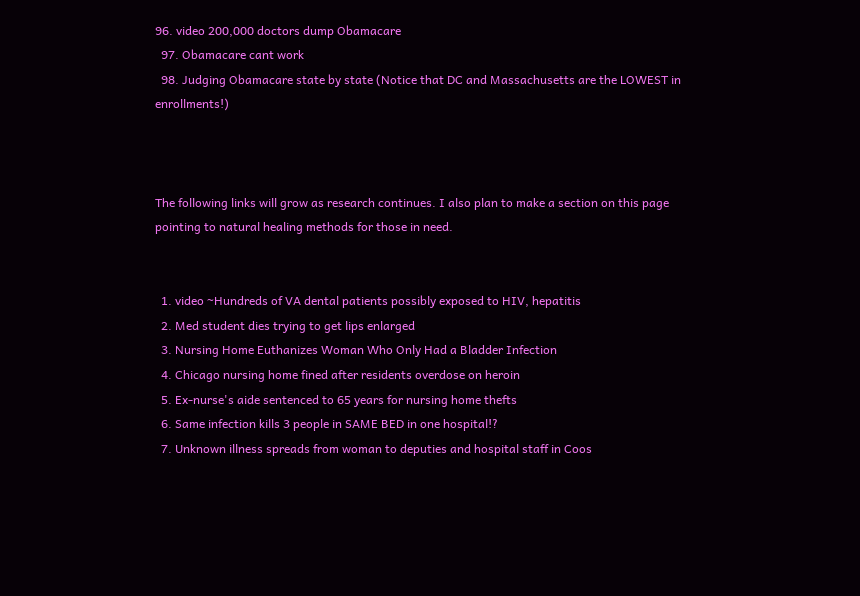96. video 200,000 doctors dump Obamacare
  97. Obamacare cant work
  98. Judging Obamacare state by state (Notice that DC and Massachusetts are the LOWEST in enrollments!)



The following links will grow as research continues. I also plan to make a section on this page pointing to natural healing methods for those in need.


  1. video ~Hundreds of VA dental patients possibly exposed to HIV, hepatitis
  2. Med student dies trying to get lips enlarged
  3. Nursing Home Euthanizes Woman Who Only Had a Bladder Infection
  4. Chicago nursing home fined after residents overdose on heroin
  5. Ex-nurse's aide sentenced to 65 years for nursing home thefts
  6. Same infection kills 3 people in SAME BED in one hospital!?
  7. Unknown illness spreads from woman to deputies and hospital staff in Coos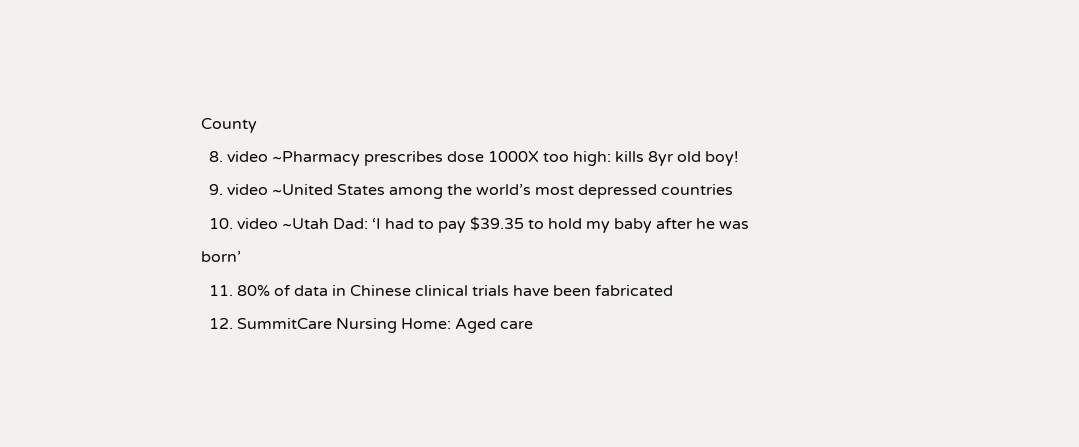County
  8. video ~Pharmacy prescribes dose 1000X too high: kills 8yr old boy!
  9. video ~United States among the world’s most depressed countries
  10. video ~Utah Dad: ‘I had to pay $39.35 to hold my baby after he was born’
  11. 80% of data in Chinese clinical trials have been fabricated
  12. SummitCare Nursing Home: Aged care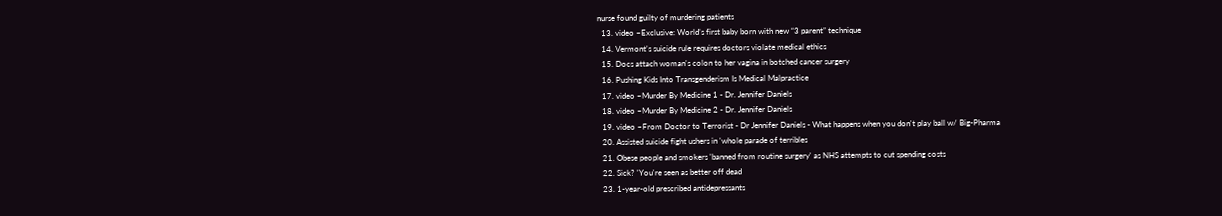nurse found guilty of murdering patients
  13. video ~Exclusive: World’s first baby born with new “3 parent” technique
  14. Vermont's suicide rule requires doctors violate medical ethics
  15. Docs attach woman's colon to her vagina in botched cancer surgery
  16. Pushing Kids Into Transgenderism Is Medical Malpractice
  17. video ~Murder By Medicine 1 - Dr. Jennifer Daniels
  18. video ~Murder By Medicine 2 - Dr. Jennifer Daniels
  19. video ~From Doctor to Terrorist - Dr Jennifer Daniels - What happens when you don't play ball w/ Big-Pharma
  20. Assisted suicide fight ushers in 'whole parade of terribles
  21. Obese people and smokers 'banned from routine surgery' as NHS attempts to cut spending costs
  22. Sick? 'You're seen as better off dead
  23. 1-year-old prescribed antidepressants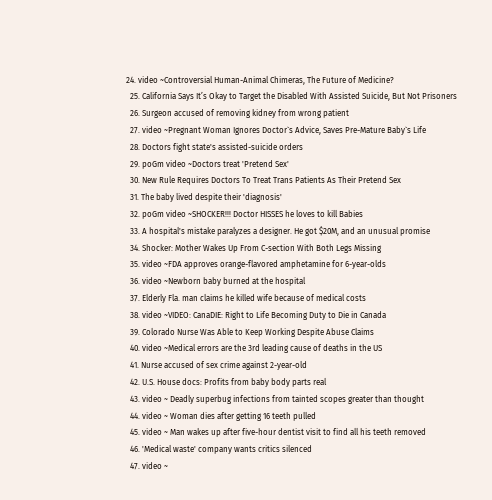24. video ~Controversial Human-Animal Chimeras, The Future of Medicine?
  25. California Says It’s Okay to Target the Disabled With Assisted Suicide, But Not Prisoners
  26. Surgeon accused of removing kidney from wrong patient
  27. video ~Pregnant Woman Ignores Doctor`s Advice, Saves Pre-Mature Baby`s Life
  28. Doctors fight state's assisted-suicide orders
  29. poGm video ~Doctors treat 'Pretend Sex'
  30. New Rule Requires Doctors To Treat Trans Patients As Their Pretend Sex
  31. The baby lived despite their 'diagnosis'
  32. poGm video ~SHOCKER!!! Doctor HISSES he loves to kill Babies
  33. A hospital's mistake paralyzes a designer. He got $20M, and an unusual promise
  34. Shocker: Mother Wakes Up From C-section With Both Legs Missing
  35. video ~FDA approves orange-flavored amphetamine for 6-year-olds
  36. video ~Newborn baby burned at the hospital
  37. Elderly Fla. man claims he killed wife because of medical costs
  38. video ~VIDEO: CanaDIE: Right to Life Becoming Duty to Die in Canada
  39. Colorado Nurse Was Able to Keep Working Despite Abuse Claims
  40. video ~Medical errors are the 3rd leading cause of deaths in the US
  41. Nurse accused of sex crime against 2-year-old
  42. U.S. House docs: Profits from baby body parts real
  43. video ~ Deadly superbug infections from tainted scopes greater than thought
  44. video ~ Woman dies after getting 16 teeth pulled
  45. video ~ Man wakes up after five-hour dentist visit to find all his teeth removed
  46. 'Medical waste' company wants critics silenced
  47. video ~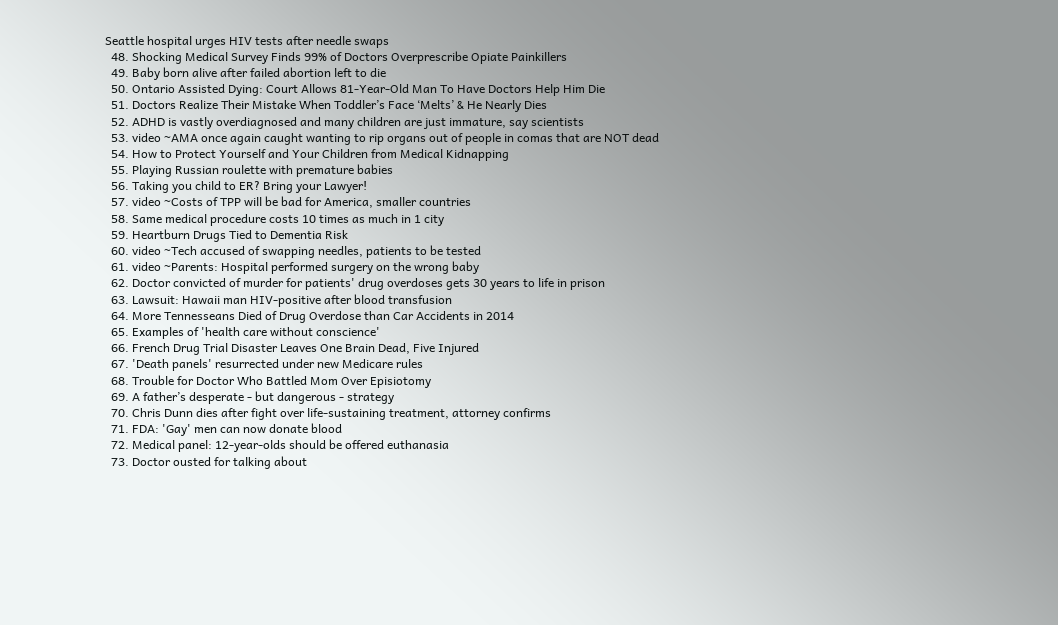Seattle hospital urges HIV tests after needle swaps
  48. Shocking Medical Survey Finds 99% of Doctors Overprescribe Opiate Painkillers
  49. Baby born alive after failed abortion left to die
  50. Ontario Assisted Dying: Court Allows 81-Year-Old Man To Have Doctors Help Him Die
  51. Doctors Realize Their Mistake When Toddler’s Face ‘Melts’ & He Nearly Dies
  52. ADHD is vastly overdiagnosed and many children are just immature, say scientists
  53. video ~AMA once again caught wanting to rip organs out of people in comas that are NOT dead
  54. How to Protect Yourself and Your Children from Medical Kidnapping
  55. Playing Russian roulette with premature babies
  56. Taking you child to ER? Bring your Lawyer!
  57. video ~Costs of TPP will be bad for America, smaller countries
  58. Same medical procedure costs 10 times as much in 1 city
  59. Heartburn Drugs Tied to Dementia Risk
  60. video ~Tech accused of swapping needles, patients to be tested
  61. video ~Parents: Hospital performed surgery on the wrong baby
  62. Doctor convicted of murder for patients' drug overdoses gets 30 years to life in prison
  63. Lawsuit: Hawaii man HIV-positive after blood transfusion
  64. More Tennesseans Died of Drug Overdose than Car Accidents in 2014
  65. Examples of 'health care without conscience'
  66. French Drug Trial Disaster Leaves One Brain Dead, Five Injured
  67. 'Death panels' resurrected under new Medicare rules
  68. Trouble for Doctor Who Battled Mom Over Episiotomy
  69. A father’s desperate - but dangerous - strategy
  70. Chris Dunn dies after fight over life-sustaining treatment, attorney confirms
  71. FDA: 'Gay' men can now donate blood
  72. Medical panel: 12-year-olds should be offered euthanasia
  73. Doctor ousted for talking about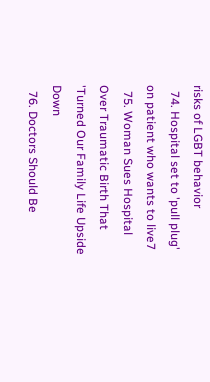risks of LGBT behavior
  74. Hospital set to 'pull plug' on patient who wants to live7
  75. Woman Sues Hospital Over Traumatic Birth That 'Turned Our Family Life Upside Down
  76. Doctors Should Be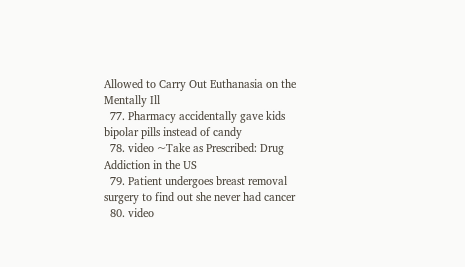Allowed to Carry Out Euthanasia on the Mentally Ill
  77. Pharmacy accidentally gave kids bipolar pills instead of candy
  78. video ~Take as Prescribed: Drug Addiction in the US
  79. Patient undergoes breast removal surgery to find out she never had cancer
  80. video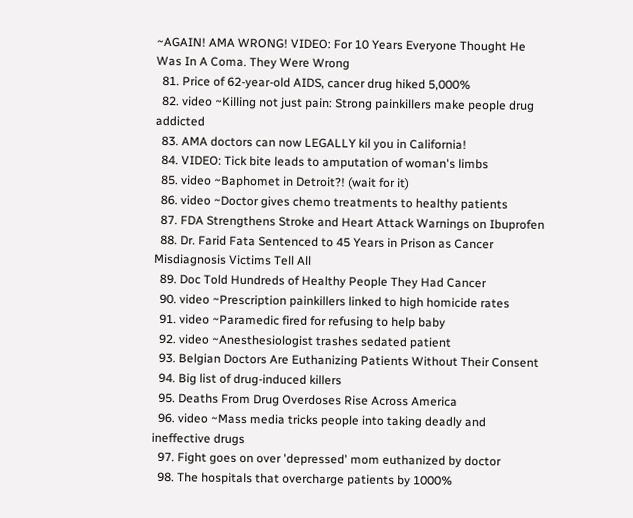~AGAIN! AMA WRONG! VIDEO: For 10 Years Everyone Thought He Was In A Coma. They Were Wrong
  81. Price of 62-year-old AIDS, cancer drug hiked 5,000%
  82. video ~Killing not just pain: Strong painkillers make people drug addicted
  83. AMA doctors can now LEGALLY kil you in California!
  84. VIDEO: Tick bite leads to amputation of woman's limbs
  85. video ~Baphomet in Detroit?! (wait for it)
  86. video ~Doctor gives chemo treatments to healthy patients
  87. FDA Strengthens Stroke and Heart Attack Warnings on Ibuprofen
  88. Dr. Farid Fata Sentenced to 45 Years in Prison as Cancer Misdiagnosis Victims Tell All
  89. Doc Told Hundreds of Healthy People They Had Cancer
  90. video ~Prescription painkillers linked to high homicide rates
  91. video ~Paramedic fired for refusing to help baby
  92. video ~Anesthesiologist trashes sedated patient
  93. Belgian Doctors Are Euthanizing Patients Without Their Consent
  94. Big list of drug-induced killers
  95. Deaths From Drug Overdoses Rise Across America
  96. video ~Mass media tricks people into taking deadly and ineffective drugs
  97. Fight goes on over 'depressed' mom euthanized by doctor
  98. The hospitals that overcharge patients by 1000%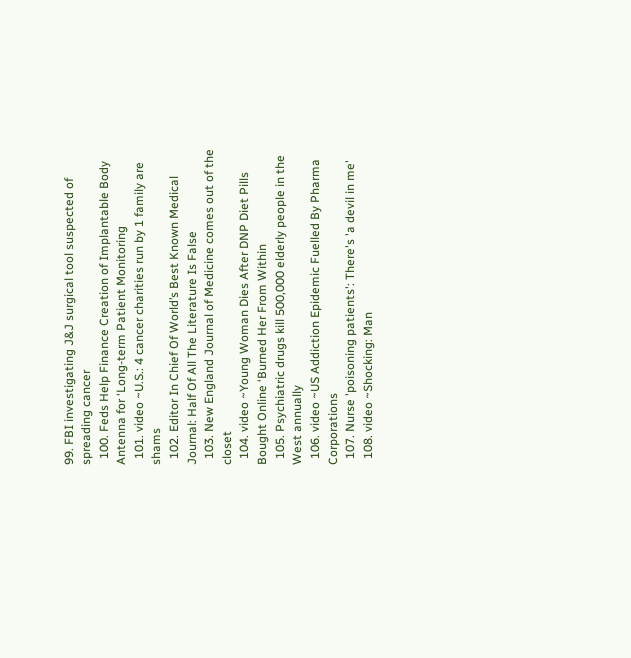99. FBI investigating J&J surgical tool suspected of spreading cancer
  100. Feds Help Finance Creation of Implantable Body Antenna for ‘Long-term Patient Monitoring
  101. video ~U.S.: 4 cancer charities run by 1 family are shams
  102. Editor In Chief Of World’s Best Known Medical Journal: Half Of All The Literature Is False
  103. New England Journal of Medicine comes out of the closet
  104. video ~Young Woman Dies After DNP Diet Pills Bought Online ‘Burned Her From Within
  105. Psychiatric drugs kill 500,000 elderly people in the West annually
  106. video ~US Addiction Epidemic Fuelled By Pharma Corporations
  107. Nurse 'poisoning patients': There's 'a devil in me'
  108. video ~Shocking: Man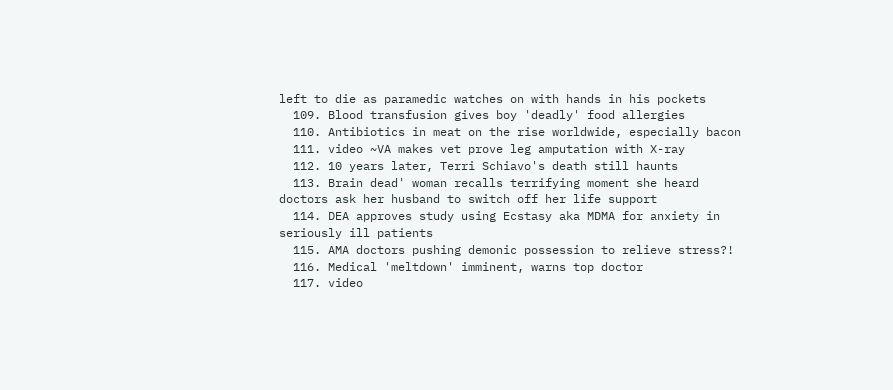left to die as paramedic watches on with hands in his pockets
  109. Blood transfusion gives boy 'deadly' food allergies
  110. Antibiotics in meat on the rise worldwide, especially bacon
  111. video ~VA makes vet prove leg amputation with X-ray
  112. 10 years later, Terri Schiavo's death still haunts
  113. Brain dead' woman recalls terrifying moment she heard doctors ask her husband to switch off her life support
  114. DEA approves study using Ecstasy aka MDMA for anxiety in seriously ill patients
  115. AMA doctors pushing demonic possession to relieve stress?!
  116. Medical 'meltdown' imminent, warns top doctor
  117. video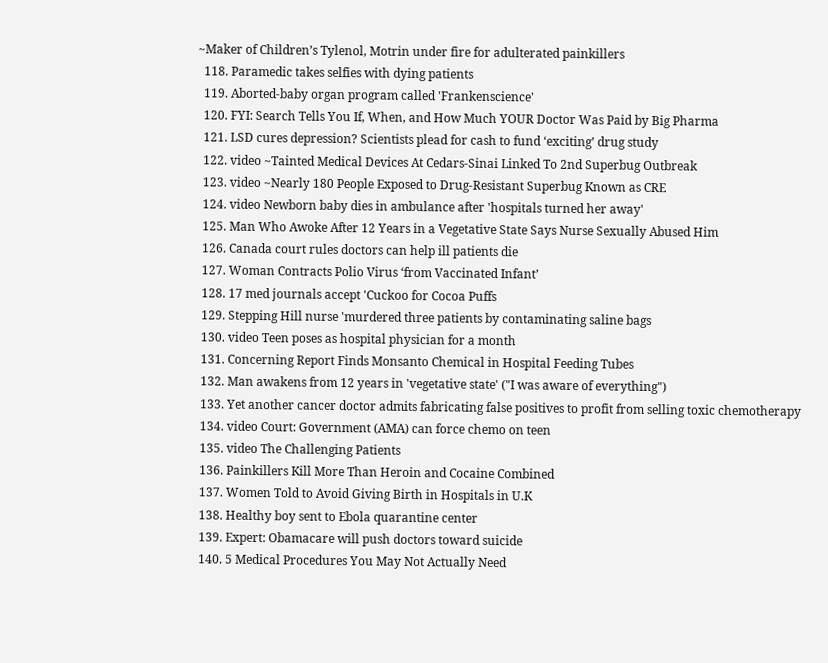~Maker of Children’s Tylenol, Motrin under fire for adulterated painkillers
  118. Paramedic takes selfies with dying patients
  119. Aborted-baby organ program called 'Frankenscience'
  120. FYI: Search Tells You If, When, and How Much YOUR Doctor Was Paid by Big Pharma
  121. LSD cures depression? Scientists plead for cash to fund ‘exciting’ drug study
  122. video ~Tainted Medical Devices At Cedars-Sinai Linked To 2nd Superbug Outbreak
  123. video ~Nearly 180 People Exposed to Drug-Resistant Superbug Known as CRE
  124. video Newborn baby dies in ambulance after 'hospitals turned her away'
  125. Man Who Awoke After 12 Years in a Vegetative State Says Nurse Sexually Abused Him
  126. Canada court rules doctors can help ill patients die
  127. Woman Contracts Polio Virus ‘from Vaccinated Infant’
  128. 17 med journals accept 'Cuckoo for Cocoa Puffs
  129. Stepping Hill nurse 'murdered three patients by contaminating saline bags
  130. video Teen poses as hospital physician for a month
  131. Concerning Report Finds Monsanto Chemical in Hospital Feeding Tubes
  132. Man awakens from 12 years in 'vegetative state' ("I was aware of everything")
  133. Yet another cancer doctor admits fabricating false positives to profit from selling toxic chemotherapy
  134. video Court: Government (AMA) can force chemo on teen
  135. video The Challenging Patients
  136. Painkillers Kill More Than Heroin and Cocaine Combined
  137. Women Told to Avoid Giving Birth in Hospitals in U.K
  138. Healthy boy sent to Ebola quarantine center
  139. Expert: Obamacare will push doctors toward suicide
  140. 5 Medical Procedures You May Not Actually Need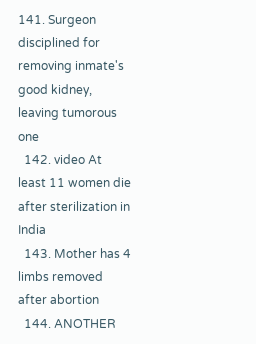141. Surgeon disciplined for removing inmate's good kidney, leaving tumorous one
  142. video At least 11 women die after sterilization in India
  143. Mother has 4 limbs removed after abortion
  144. ANOTHER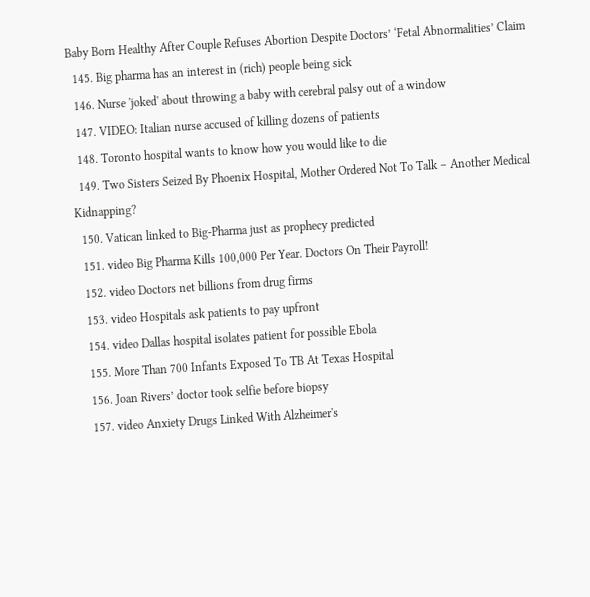Baby Born Healthy After Couple Refuses Abortion Despite Doctors’ ‘Fetal Abnormalities’ Claim
  145. Big pharma has an interest in (rich) people being sick
  146. Nurse 'joked' about throwing a baby with cerebral palsy out of a window
  147. VIDEO: Italian nurse accused of killing dozens of patients
  148. Toronto hospital wants to know how you would like to die
  149. Two Sisters Seized By Phoenix Hospital, Mother Ordered Not To Talk – Another Medical Kidnapping?
  150. Vatican linked to Big-Pharma just as prophecy predicted
  151. video Big Pharma Kills 100,000 Per Year. Doctors On Their Payroll!
  152. video Doctors net billions from drug firms
  153. video Hospitals ask patients to pay upfront
  154. video Dallas hospital isolates patient for possible Ebola
  155. More Than 700 Infants Exposed To TB At Texas Hospital
  156. Joan Rivers’ doctor took selfie before biopsy
  157. video Anxiety Drugs Linked With Alzheimer's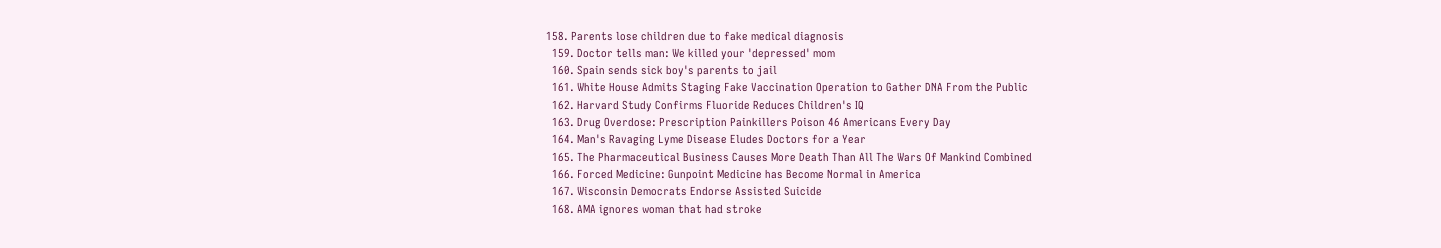158. Parents lose children due to fake medical diagnosis
  159. Doctor tells man: We killed your 'depressed' mom
  160. Spain sends sick boy's parents to jail
  161. White House Admits Staging Fake Vaccination Operation to Gather DNA From the Public
  162. Harvard Study Confirms Fluoride Reduces Children's IQ
  163. Drug Overdose: Prescription Painkillers Poison 46 Americans Every Day
  164. Man's Ravaging Lyme Disease Eludes Doctors for a Year
  165. The Pharmaceutical Business Causes More Death Than All The Wars Of Mankind Combined
  166. Forced Medicine: Gunpoint Medicine has Become Normal in America
  167. Wisconsin Democrats Endorse Assisted Suicide
  168. AMA ignores woman that had stroke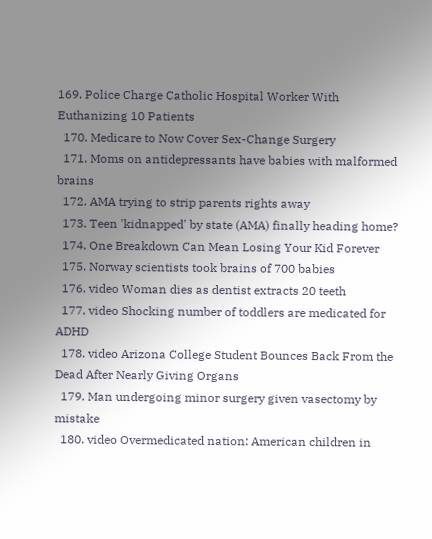169. Police Charge Catholic Hospital Worker With Euthanizing 10 Patients
  170. Medicare to Now Cover Sex-Change Surgery
  171. Moms on antidepressants have babies with malformed brains
  172. AMA trying to strip parents rights away
  173. Teen 'kidnapped' by state (AMA) finally heading home?
  174. One Breakdown Can Mean Losing Your Kid Forever
  175. Norway scientists took brains of 700 babies
  176. video Woman dies as dentist extracts 20 teeth
  177. video Shocking number of toddlers are medicated for ADHD
  178. video Arizona College Student Bounces Back From the Dead After Nearly Giving Organs
  179. Man undergoing minor surgery given vasectomy by mistake
  180. video Overmedicated nation: American children in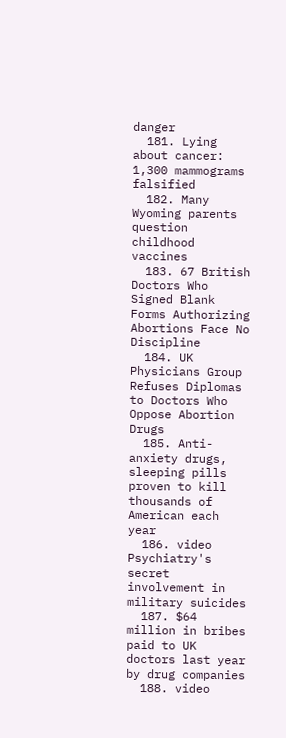danger
  181. Lying about cancer: 1,300 mammograms falsified
  182. Many Wyoming parents question childhood vaccines
  183. 67 British Doctors Who Signed Blank Forms Authorizing Abortions Face No Discipline
  184. UK Physicians Group Refuses Diplomas to Doctors Who Oppose Abortion Drugs
  185. Anti-anxiety drugs, sleeping pills proven to kill thousands of American each year
  186. video Psychiatry's secret involvement in military suicides
  187. $64 million in bribes paid to UK doctors last year by drug companies
  188. video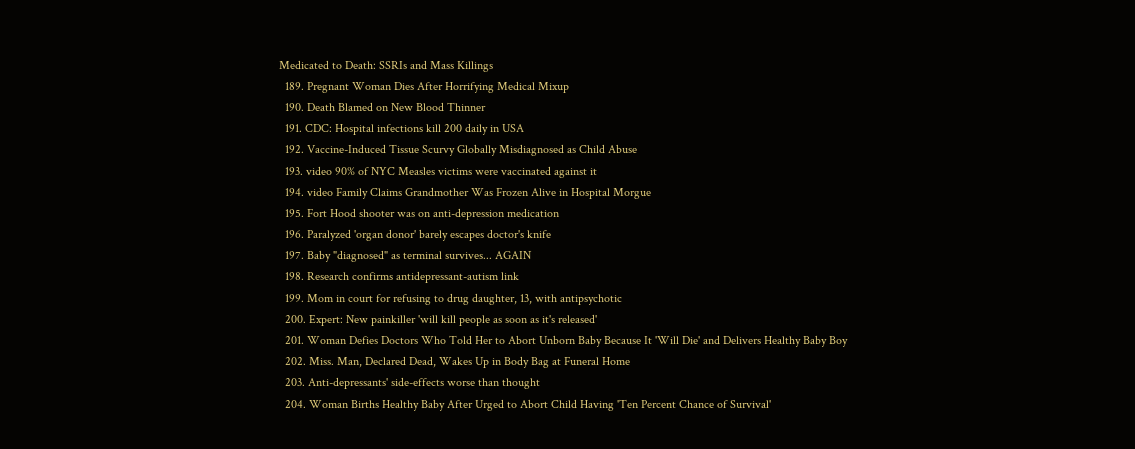Medicated to Death: SSRIs and Mass Killings
  189. Pregnant Woman Dies After Horrifying Medical Mixup
  190. Death Blamed on New Blood Thinner
  191. CDC: Hospital infections kill 200 daily in USA
  192. Vaccine-Induced Tissue Scurvy Globally Misdiagnosed as Child Abuse
  193. video 90% of NYC Measles victims were vaccinated against it
  194. video Family Claims Grandmother Was Frozen Alive in Hospital Morgue
  195. Fort Hood shooter was on anti-depression medication
  196. Paralyzed 'organ donor' barely escapes doctor's knife
  197. Baby "diagnosed" as terminal survives... AGAIN
  198. Research confirms antidepressant-autism link
  199. Mom in court for refusing to drug daughter, 13, with antipsychotic
  200. Expert: New painkiller 'will kill people as soon as it's released'
  201. Woman Defies Doctors Who Told Her to Abort Unborn Baby Because It 'Will Die' and Delivers Healthy Baby Boy
  202. Miss. Man, Declared Dead, Wakes Up in Body Bag at Funeral Home
  203. Anti-depressants' side-effects worse than thought
  204. Woman Births Healthy Baby After Urged to Abort Child Having 'Ten Percent Chance of Survival'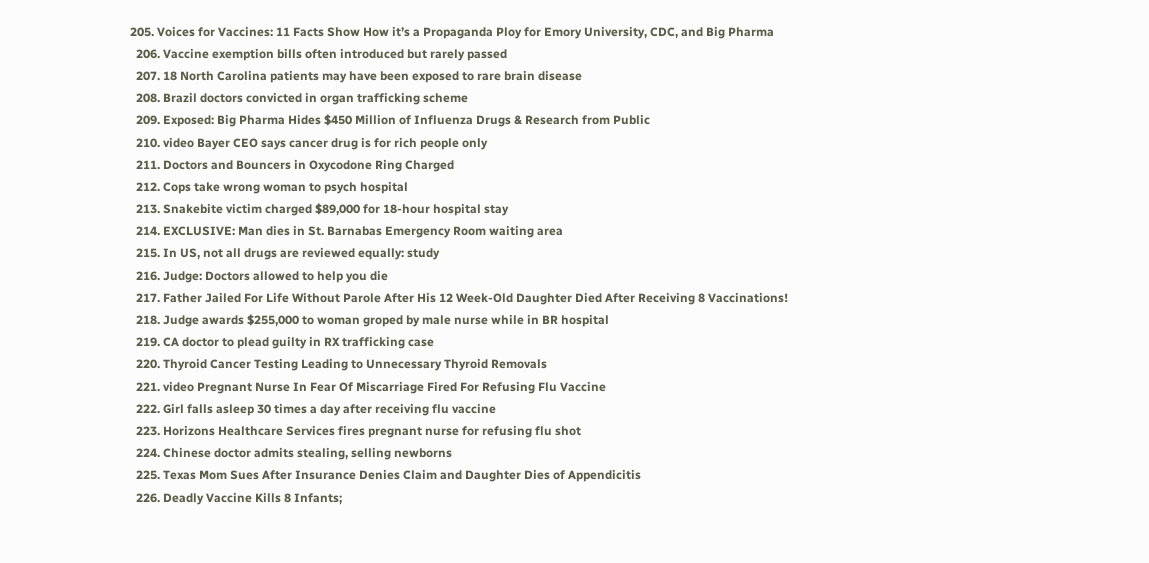205. Voices for Vaccines: 11 Facts Show How it’s a Propaganda Ploy for Emory University, CDC, and Big Pharma
  206. Vaccine exemption bills often introduced but rarely passed
  207. 18 North Carolina patients may have been exposed to rare brain disease
  208. Brazil doctors convicted in organ trafficking scheme
  209. Exposed: Big Pharma Hides $450 Million of Influenza Drugs & Research from Public
  210. video Bayer CEO says cancer drug is for rich people only
  211. Doctors and Bouncers in Oxycodone Ring Charged
  212. Cops take wrong woman to psych hospital
  213. Snakebite victim charged $89,000 for 18-hour hospital stay
  214. EXCLUSIVE: Man dies in St. Barnabas Emergency Room waiting area
  215. In US, not all drugs are reviewed equally: study
  216. Judge: Doctors allowed to help you die
  217. Father Jailed For Life Without Parole After His 12 Week-Old Daughter Died After Receiving 8 Vaccinations!
  218. Judge awards $255,000 to woman groped by male nurse while in BR hospital
  219. CA doctor to plead guilty in RX trafficking case
  220. Thyroid Cancer Testing Leading to Unnecessary Thyroid Removals
  221. video Pregnant Nurse In Fear Of Miscarriage Fired For Refusing Flu Vaccine
  222. Girl falls asleep 30 times a day after receiving flu vaccine
  223. Horizons Healthcare Services fires pregnant nurse for refusing flu shot
  224. Chinese doctor admits stealing, selling newborns
  225. Texas Mom Sues After Insurance Denies Claim and Daughter Dies of Appendicitis
  226. Deadly Vaccine Kills 8 Infants;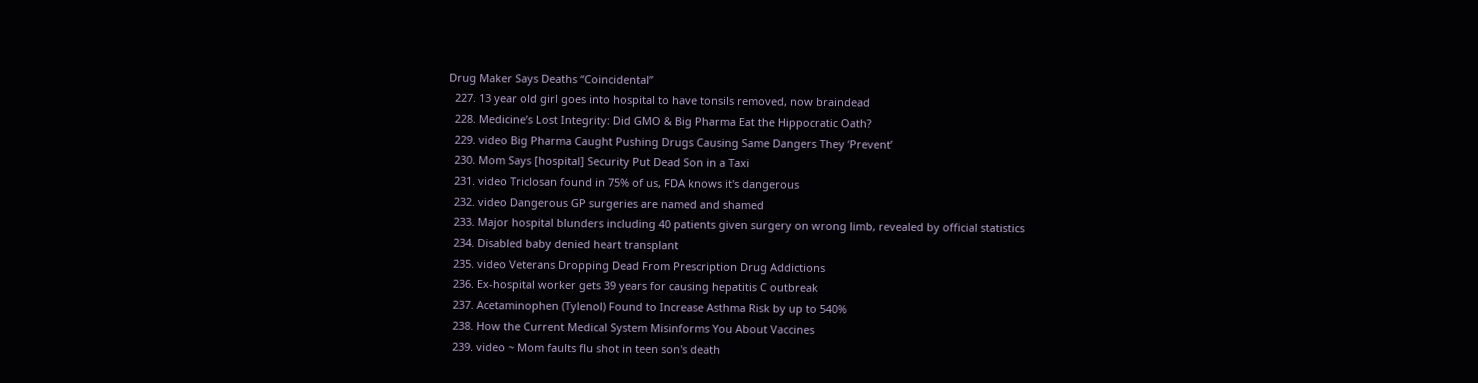Drug Maker Says Deaths “Coincidental”
  227. 13 year old girl goes into hospital to have tonsils removed, now braindead
  228. Medicine’s Lost Integrity: Did GMO & Big Pharma Eat the Hippocratic Oath?
  229. video Big Pharma Caught Pushing Drugs Causing Same Dangers They ‘Prevent’
  230. Mom Says [hospital] Security Put Dead Son in a Taxi
  231. video Triclosan found in 75% of us, FDA knows it's dangerous
  232. video Dangerous GP surgeries are named and shamed
  233. Major hospital blunders including 40 patients given surgery on wrong limb, revealed by official statistics
  234. Disabled baby denied heart transplant
  235. video Veterans Dropping Dead From Prescription Drug Addictions
  236. Ex-hospital worker gets 39 years for causing hepatitis C outbreak
  237. Acetaminophen (Tylenol) Found to Increase Asthma Risk by up to 540%
  238. How the Current Medical System Misinforms You About Vaccines
  239. video ~ Mom faults flu shot in teen son's death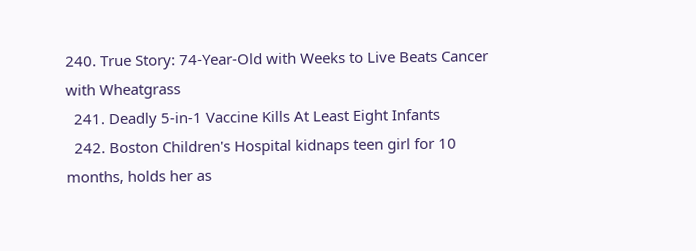240. True Story: 74-Year-Old with Weeks to Live Beats Cancer with Wheatgrass
  241. Deadly 5-in-1 Vaccine Kills At Least Eight Infants
  242. Boston Children's Hospital kidnaps teen girl for 10 months, holds her as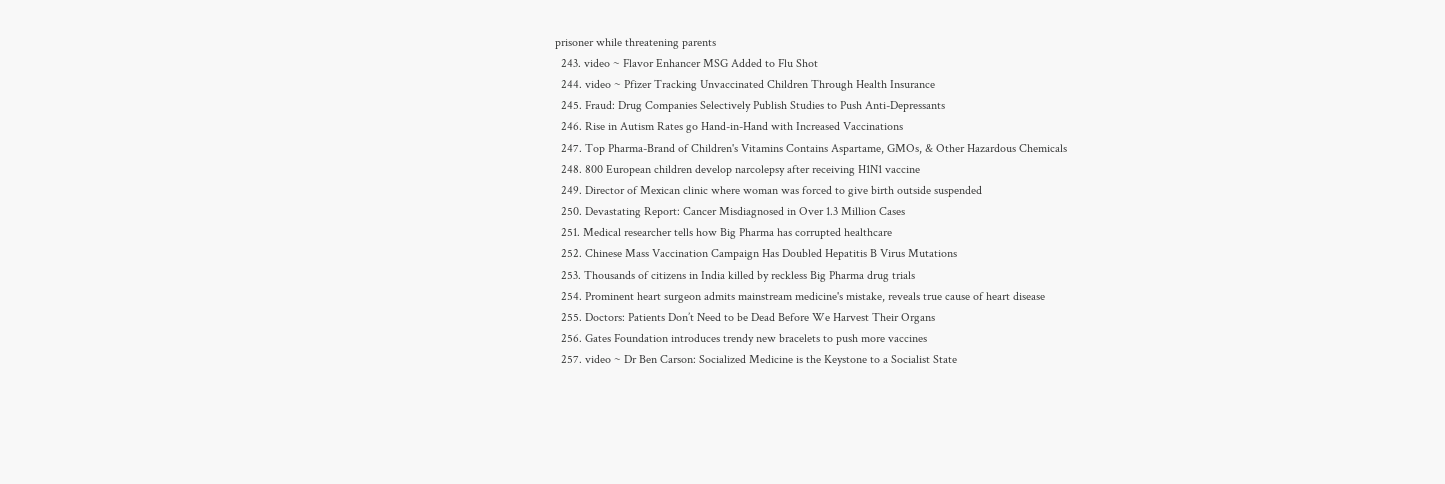prisoner while threatening parents
  243. video ~ Flavor Enhancer MSG Added to Flu Shot
  244. video ~ Pfizer Tracking Unvaccinated Children Through Health Insurance
  245. Fraud: Drug Companies Selectively Publish Studies to Push Anti-Depressants
  246. Rise in Autism Rates go Hand-in-Hand with Increased Vaccinations
  247. Top Pharma-Brand of Children's Vitamins Contains Aspartame, GMOs, & Other Hazardous Chemicals
  248. 800 European children develop narcolepsy after receiving H1N1 vaccine
  249. Director of Mexican clinic where woman was forced to give birth outside suspended
  250. Devastating Report: Cancer Misdiagnosed in Over 1.3 Million Cases
  251. Medical researcher tells how Big Pharma has corrupted healthcare
  252. Chinese Mass Vaccination Campaign Has Doubled Hepatitis B Virus Mutations
  253. Thousands of citizens in India killed by reckless Big Pharma drug trials
  254. Prominent heart surgeon admits mainstream medicine's mistake, reveals true cause of heart disease
  255. Doctors: Patients Don’t Need to be Dead Before We Harvest Their Organs
  256. Gates Foundation introduces trendy new bracelets to push more vaccines
  257. video ~ Dr Ben Carson: Socialized Medicine is the Keystone to a Socialist State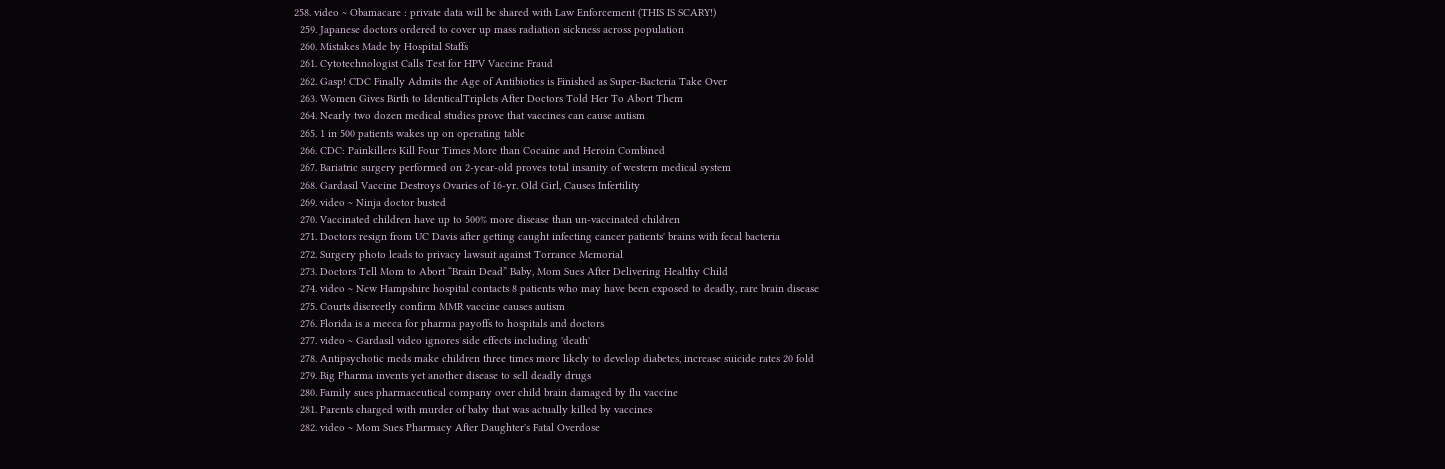258. video ~ Obamacare : private data will be shared with Law Enforcement (THIS IS SCARY!)
  259. Japanese doctors ordered to cover up mass radiation sickness across population
  260. Mistakes Made by Hospital Staffs
  261. Cytotechnologist Calls Test for HPV Vaccine Fraud
  262. Gasp! CDC Finally Admits the Age of Antibiotics is Finished as Super-Bacteria Take Over
  263. Women Gives Birth to IdenticalTriplets After Doctors Told Her To Abort Them
  264. Nearly two dozen medical studies prove that vaccines can cause autism
  265. 1 in 500 patients wakes up on operating table
  266. CDC: Painkillers Kill Four Times More than Cocaine and Heroin Combined
  267. Bariatric surgery performed on 2-year-old proves total insanity of western medical system
  268. Gardasil Vaccine Destroys Ovaries of 16-yr. Old Girl, Causes Infertility
  269. video ~ Ninja doctor busted
  270. Vaccinated children have up to 500% more disease than un-vaccinated children
  271. Doctors resign from UC Davis after getting caught infecting cancer patients' brains with fecal bacteria
  272. Surgery photo leads to privacy lawsuit against Torrance Memorial
  273. Doctors Tell Mom to Abort “Brain Dead” Baby, Mom Sues After Delivering Healthy Child
  274. video ~ New Hampshire hospital contacts 8 patients who may have been exposed to deadly, rare brain disease
  275. Courts discreetly confirm MMR vaccine causes autism
  276. Florida is a mecca for pharma payoffs to hospitals and doctors
  277. video ~ Gardasil video ignores side effects including 'death'
  278. Antipsychotic meds make children three times more likely to develop diabetes, increase suicide rates 20 fold
  279. Big Pharma invents yet another disease to sell deadly drugs
  280. Family sues pharmaceutical company over child brain damaged by flu vaccine
  281. Parents charged with murder of baby that was actually killed by vaccines
  282. video ~ Mom Sues Pharmacy After Daughter's Fatal Overdose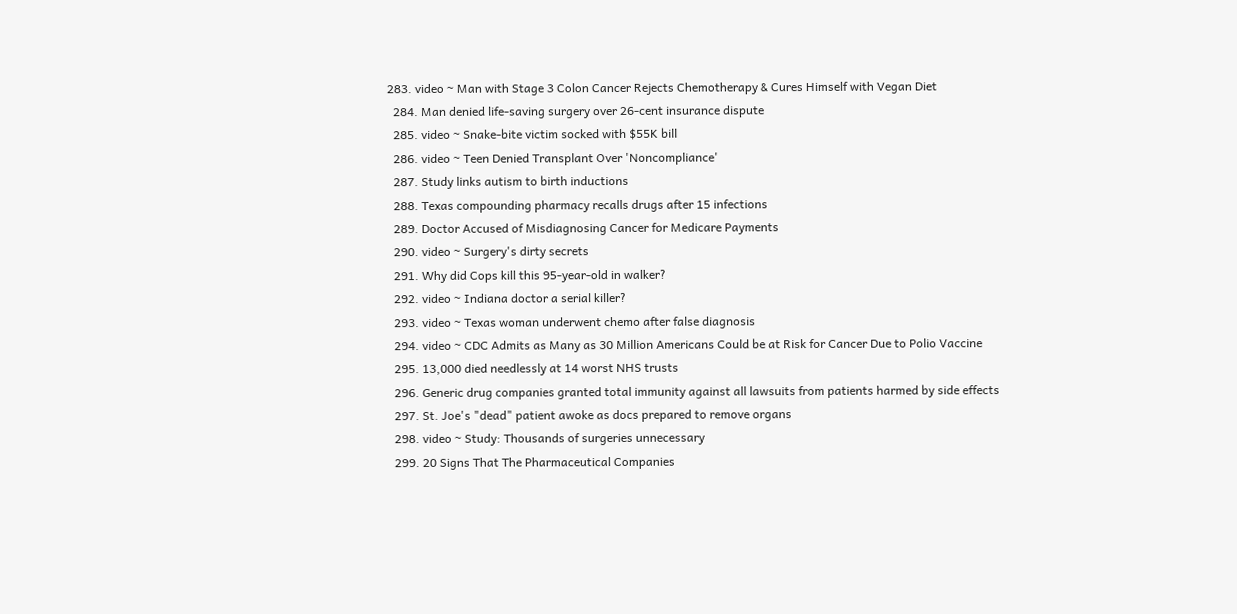283. video ~ Man with Stage 3 Colon Cancer Rejects Chemotherapy & Cures Himself with Vegan Diet
  284. Man denied life-saving surgery over 26-cent insurance dispute
  285. video ~ Snake-bite victim socked with $55K bill
  286. video ~ Teen Denied Transplant Over 'Noncompliance'
  287. Study links autism to birth inductions
  288. Texas compounding pharmacy recalls drugs after 15 infections
  289. Doctor Accused of Misdiagnosing Cancer for Medicare Payments
  290. video ~ Surgery's dirty secrets
  291. Why did Cops kill this 95-year-old in walker?
  292. video ~ Indiana doctor a serial killer?
  293. video ~ Texas woman underwent chemo after false diagnosis
  294. video ~ CDC Admits as Many as 30 Million Americans Could be at Risk for Cancer Due to Polio Vaccine
  295. 13,000 died needlessly at 14 worst NHS trusts
  296. Generic drug companies granted total immunity against all lawsuits from patients harmed by side effects
  297. St. Joe's "dead" patient awoke as docs prepared to remove organs
  298. video ~ Study: Thousands of surgeries unnecessary
  299. 20 Signs That The Pharmaceutical Companies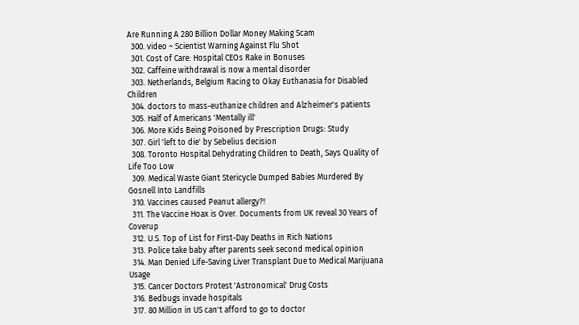Are Running A 280 Billion Dollar Money Making Scam
  300. video ~ Scientist Warning Against Flu Shot
  301. Cost of Care: Hospital CEOs Rake in Bonuses
  302. Caffeine withdrawal is now a mental disorder
  303. Netherlands, Belgium Racing to Okay Euthanasia for Disabled Children
  304. doctors to mass-euthanize children and Alzheimer's patients
  305. Half of Americans 'Mentally ill'
  306. More Kids Being Poisoned by Prescription Drugs: Study
  307. Girl 'left to die' by Sebelius decision
  308. Toronto Hospital Dehydrating Children to Death, Says Quality of Life Too Low
  309. Medical Waste Giant Stericycle Dumped Babies Murdered By Gosnell Into Landfills
  310. Vaccines caused Peanut allergy?!
  311. The Vaccine Hoax is Over. Documents from UK reveal 30 Years of Coverup
  312. U.S. Top of List for First-Day Deaths in Rich Nations
  313. Police take baby after parents seek second medical opinion
  314. Man Denied Life-Saving Liver Transplant Due to Medical Marijuana Usage
  315. Cancer Doctors Protest 'Astronomical' Drug Costs
  316. Bedbugs invade hospitals
  317. 80 Million in US can't afford to go to doctor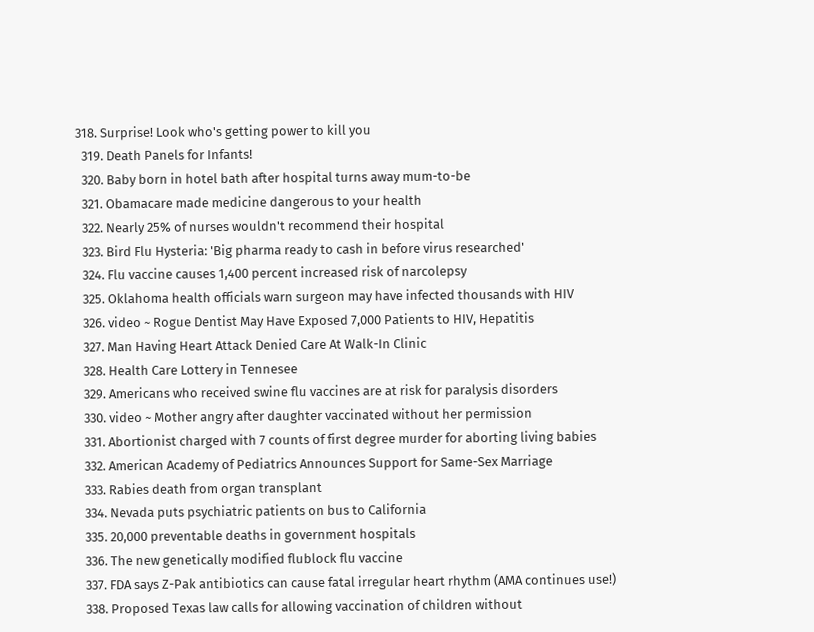318. Surprise! Look who's getting power to kill you
  319. Death Panels for Infants!
  320. Baby born in hotel bath after hospital turns away mum-to-be
  321. Obamacare made medicine dangerous to your health
  322. Nearly 25% of nurses wouldn't recommend their hospital
  323. Bird Flu Hysteria: 'Big pharma ready to cash in before virus researched'
  324. Flu vaccine causes 1,400 percent increased risk of narcolepsy
  325. Oklahoma health officials warn surgeon may have infected thousands with HIV
  326. video ~ Rogue Dentist May Have Exposed 7,000 Patients to HIV, Hepatitis
  327. Man Having Heart Attack Denied Care At Walk-In Clinic
  328. Health Care Lottery in Tennesee
  329. Americans who received swine flu vaccines are at risk for paralysis disorders
  330. video ~ Mother angry after daughter vaccinated without her permission
  331. Abortionist charged with 7 counts of first degree murder for aborting living babies
  332. American Academy of Pediatrics Announces Support for Same-Sex Marriage
  333. Rabies death from organ transplant
  334. Nevada puts psychiatric patients on bus to California
  335. 20,000 preventable deaths in government hospitals
  336. The new genetically modified flublock flu vaccine
  337. FDA says Z-Pak antibiotics can cause fatal irregular heart rhythm (AMA continues use!)
  338. Proposed Texas law calls for allowing vaccination of children without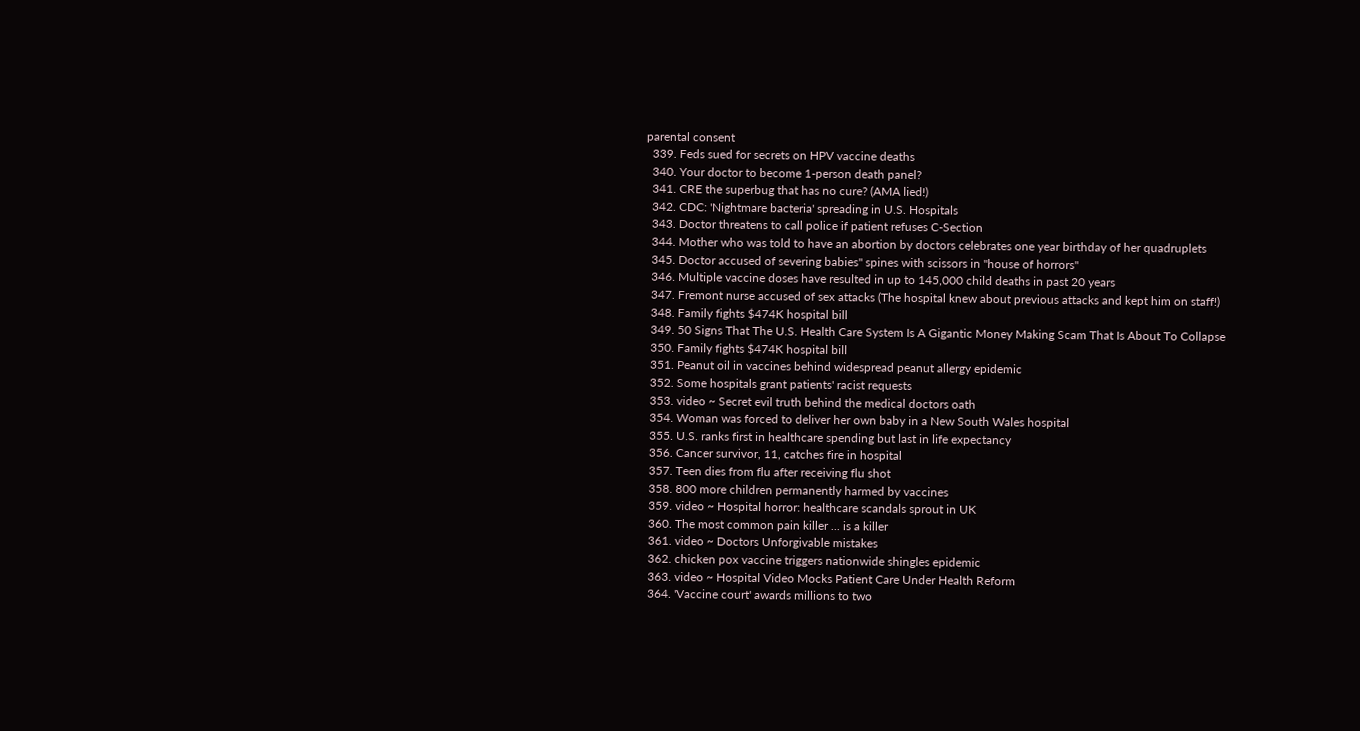parental consent
  339. Feds sued for secrets on HPV vaccine deaths
  340. Your doctor to become 1-person death panel?
  341. CRE the superbug that has no cure? (AMA lied!)
  342. CDC: 'Nightmare bacteria' spreading in U.S. Hospitals
  343. Doctor threatens to call police if patient refuses C-Section
  344. Mother who was told to have an abortion by doctors celebrates one year birthday of her quadruplets
  345. Doctor accused of severing babies" spines with scissors in "house of horrors"
  346. Multiple vaccine doses have resulted in up to 145,000 child deaths in past 20 years
  347. Fremont nurse accused of sex attacks (The hospital knew about previous attacks and kept him on staff!)
  348. Family fights $474K hospital bill
  349. 50 Signs That The U.S. Health Care System Is A Gigantic Money Making Scam That Is About To Collapse
  350. Family fights $474K hospital bill
  351. Peanut oil in vaccines behind widespread peanut allergy epidemic
  352. Some hospitals grant patients' racist requests
  353. video ~ Secret evil truth behind the medical doctors oath
  354. Woman was forced to deliver her own baby in a New South Wales hospital
  355. U.S. ranks first in healthcare spending but last in life expectancy
  356. Cancer survivor, 11, catches fire in hospital
  357. Teen dies from flu after receiving flu shot
  358. 800 more children permanently harmed by vaccines
  359. video ~ Hospital horror: healthcare scandals sprout in UK
  360. The most common pain killer ... is a killer
  361. video ~ Doctors Unforgivable mistakes
  362. chicken pox vaccine triggers nationwide shingles epidemic
  363. video ~ Hospital Video Mocks Patient Care Under Health Reform
  364. 'Vaccine court' awards millions to two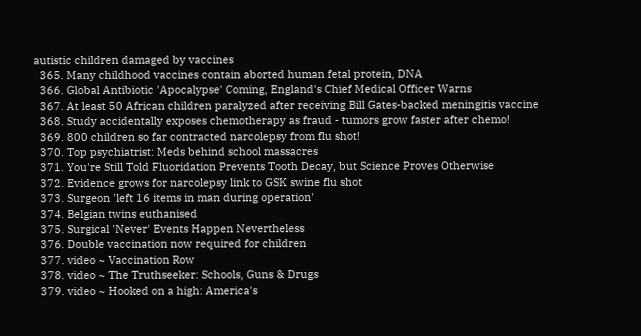autistic children damaged by vaccines
  365. Many childhood vaccines contain aborted human fetal protein, DNA
  366. Global Antibiotic 'Apocalypse' Coming, England's Chief Medical Officer Warns
  367. At least 50 African children paralyzed after receiving Bill Gates-backed meningitis vaccine
  368. Study accidentally exposes chemotherapy as fraud - tumors grow faster after chemo!
  369. 800 children so far contracted narcolepsy from flu shot!
  370. Top psychiatrist: Meds behind school massacres
  371. You're Still Told Fluoridation Prevents Tooth Decay, but Science Proves Otherwise
  372. Evidence grows for narcolepsy link to GSK swine flu shot
  373. Surgeon 'left 16 items in man during operation'
  374. Belgian twins euthanised
  375. Surgical 'Never' Events Happen Nevertheless
  376. Double vaccination now required for children
  377. video ~ Vaccination Row
  378. video ~ The Truthseeker: Schools, Guns & Drugs
  379. video ~ Hooked on a high: America's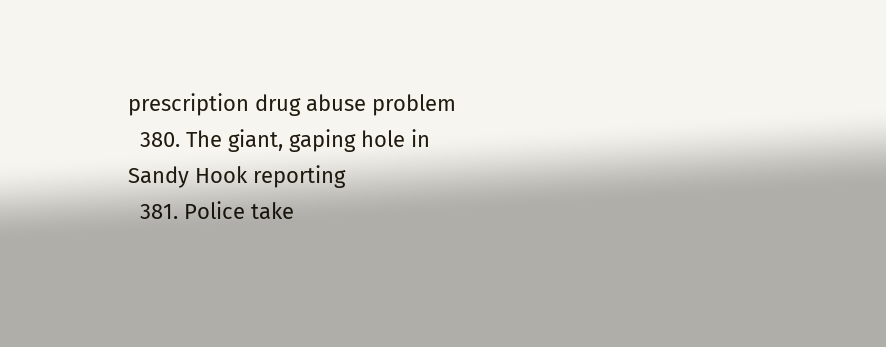prescription drug abuse problem
  380. The giant, gaping hole in Sandy Hook reporting
  381. Police take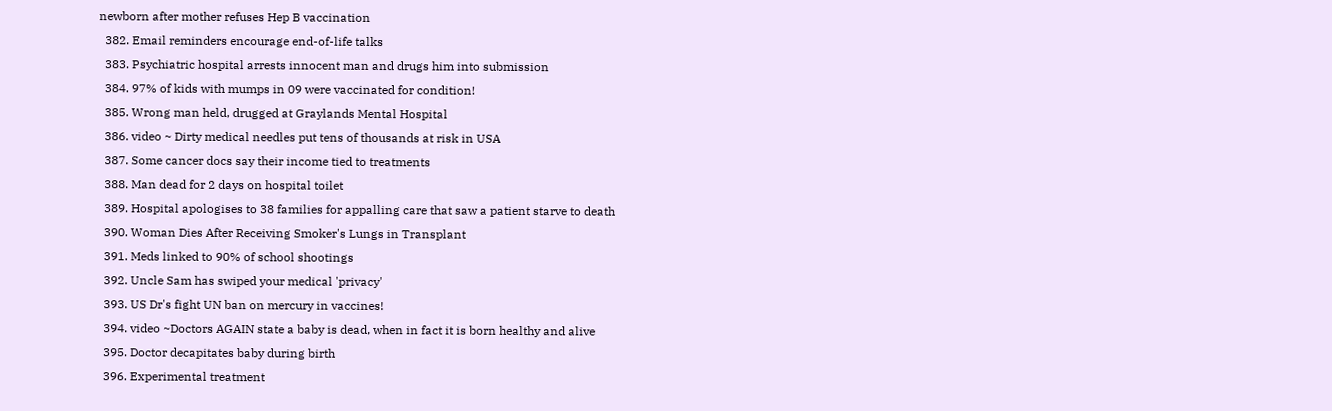newborn after mother refuses Hep B vaccination
  382. Email reminders encourage end-of-life talks
  383. Psychiatric hospital arrests innocent man and drugs him into submission
  384. 97% of kids with mumps in 09 were vaccinated for condition!
  385. Wrong man held, drugged at Graylands Mental Hospital
  386. video ~ Dirty medical needles put tens of thousands at risk in USA
  387. Some cancer docs say their income tied to treatments
  388. Man dead for 2 days on hospital toilet
  389. Hospital apologises to 38 families for appalling care that saw a patient starve to death
  390. Woman Dies After Receiving Smoker's Lungs in Transplant
  391. Meds linked to 90% of school shootings
  392. Uncle Sam has swiped your medical 'privacy'
  393. US Dr's fight UN ban on mercury in vaccines!
  394. video ~Doctors AGAIN state a baby is dead, when in fact it is born healthy and alive
  395. Doctor decapitates baby during birth
  396. Experimental treatment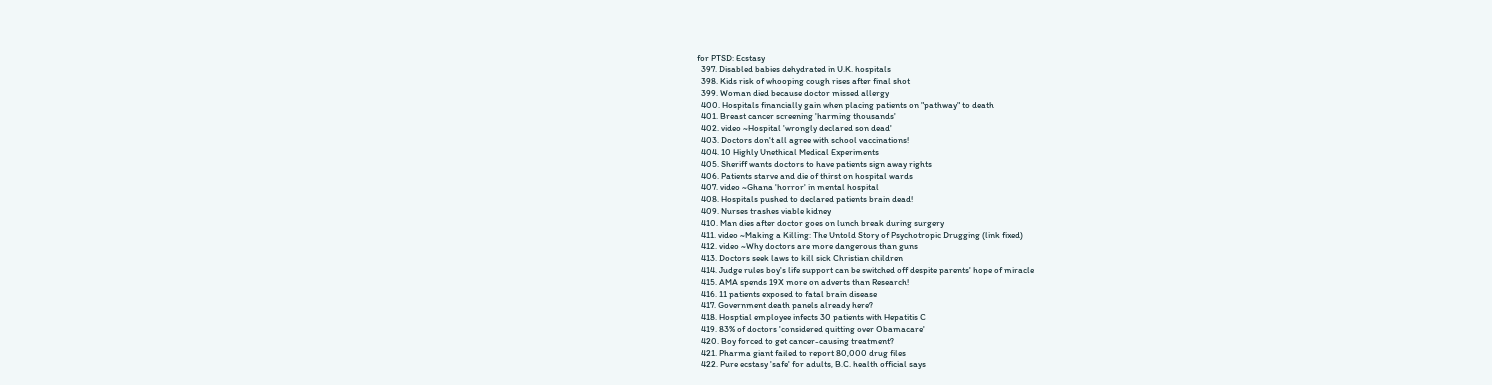for PTSD: Ecstasy
  397. Disabled babies dehydrated in U.K. hospitals
  398. Kids risk of whooping cough rises after final shot
  399. Woman died because doctor missed allergy
  400. Hospitals financially gain when placing patients on "pathway" to death
  401. Breast cancer screening 'harming thousands'
  402. video ~Hospital 'wrongly declared son dead'
  403. Doctors don't all agree with school vaccinations!
  404. 10 Highly Unethical Medical Experiments
  405. Sheriff wants doctors to have patients sign away rights
  406. Patients starve and die of thirst on hospital wards
  407. video ~Ghana 'horror' in mental hospital
  408. Hospitals pushed to declared patients brain dead!
  409. Nurses trashes viable kidney
  410. Man dies after doctor goes on lunch break during surgery
  411. video ~Making a Killing: The Untold Story of Psychotropic Drugging (link fixed)
  412. video ~Why doctors are more dangerous than guns
  413. Doctors seek laws to kill sick Christian children
  414. Judge rules boy's life support can be switched off despite parents' hope of miracle
  415. AMA spends 19X more on adverts than Research!
  416. 11 patients exposed to fatal brain disease
  417. Government death panels already here?
  418. Hosptial employee infects 30 patients with Hepatitis C
  419. 83% of doctors 'considered quitting over Obamacare'
  420. Boy forced to get cancer-causing treatment?
  421. Pharma giant failed to report 80,000 drug files
  422. Pure ecstasy 'safe' for adults, B.C. health official says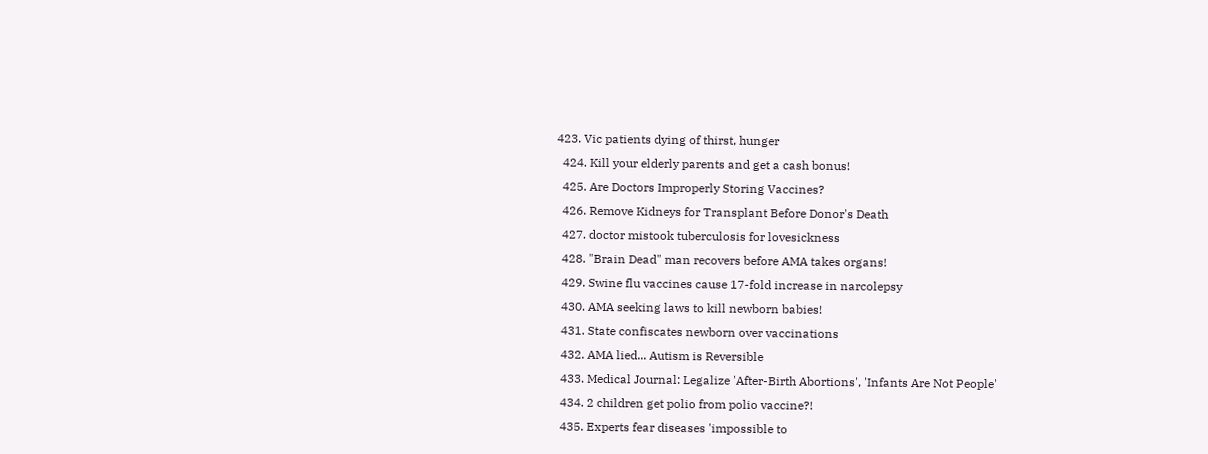423. Vic patients dying of thirst, hunger
  424. Kill your elderly parents and get a cash bonus!
  425. Are Doctors Improperly Storing Vaccines?
  426. Remove Kidneys for Transplant Before Donor's Death
  427. doctor mistook tuberculosis for lovesickness
  428. "Brain Dead" man recovers before AMA takes organs!
  429. Swine flu vaccines cause 17-fold increase in narcolepsy
  430. AMA seeking laws to kill newborn babies!
  431. State confiscates newborn over vaccinations
  432. AMA lied... Autism is Reversible
  433. Medical Journal: Legalize 'After-Birth Abortions', 'Infants Are Not People'
  434. 2 children get polio from polio vaccine?!
  435. Experts fear diseases 'impossible to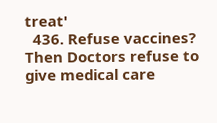treat'
  436. Refuse vaccines? Then Doctors refuse to give medical care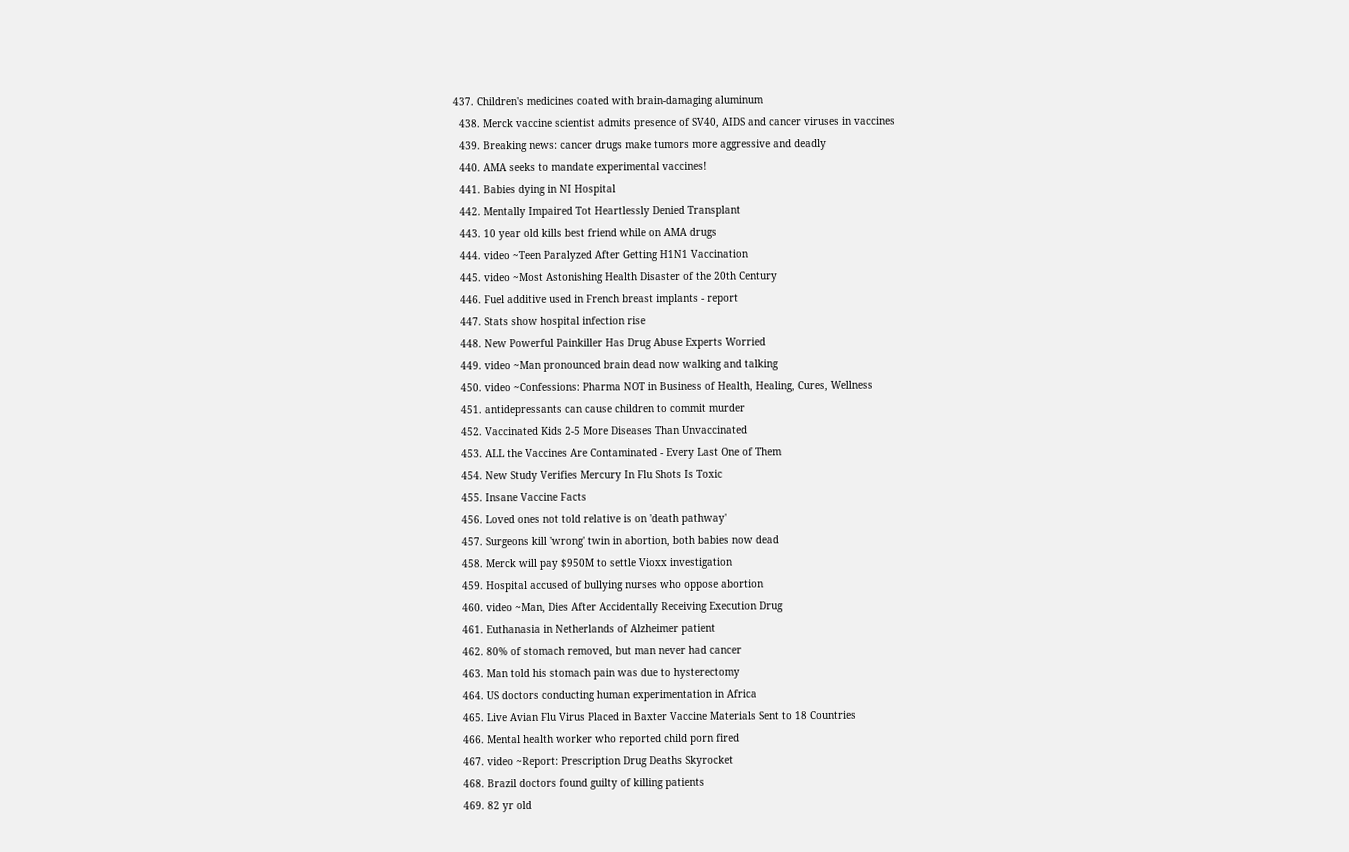437. Children's medicines coated with brain-damaging aluminum
  438. Merck vaccine scientist admits presence of SV40, AIDS and cancer viruses in vaccines
  439. Breaking news: cancer drugs make tumors more aggressive and deadly
  440. AMA seeks to mandate experimental vaccines!
  441. Babies dying in NI Hospital
  442. Mentally Impaired Tot Heartlessly Denied Transplant
  443. 10 year old kills best friend while on AMA drugs
  444. video ~Teen Paralyzed After Getting H1N1 Vaccination
  445. video ~Most Astonishing Health Disaster of the 20th Century
  446. Fuel additive used in French breast implants - report
  447. Stats show hospital infection rise
  448. New Powerful Painkiller Has Drug Abuse Experts Worried
  449. video ~Man pronounced brain dead now walking and talking
  450. video ~Confessions: Pharma NOT in Business of Health, Healing, Cures, Wellness
  451. antidepressants can cause children to commit murder
  452. Vaccinated Kids 2-5 More Diseases Than Unvaccinated
  453. ALL the Vaccines Are Contaminated - Every Last One of Them
  454. New Study Verifies Mercury In Flu Shots Is Toxic
  455. Insane Vaccine Facts
  456. Loved ones not told relative is on 'death pathway'
  457. Surgeons kill 'wrong' twin in abortion, both babies now dead
  458. Merck will pay $950M to settle Vioxx investigation
  459. Hospital accused of bullying nurses who oppose abortion
  460. video ~Man, Dies After Accidentally Receiving Execution Drug
  461. Euthanasia in Netherlands of Alzheimer patient
  462. 80% of stomach removed, but man never had cancer
  463. Man told his stomach pain was due to hysterectomy
  464. US doctors conducting human experimentation in Africa
  465. Live Avian Flu Virus Placed in Baxter Vaccine Materials Sent to 18 Countries
  466. Mental health worker who reported child porn fired
  467. video ~Report: Prescription Drug Deaths Skyrocket
  468. Brazil doctors found guilty of killing patients
  469. 82 yr old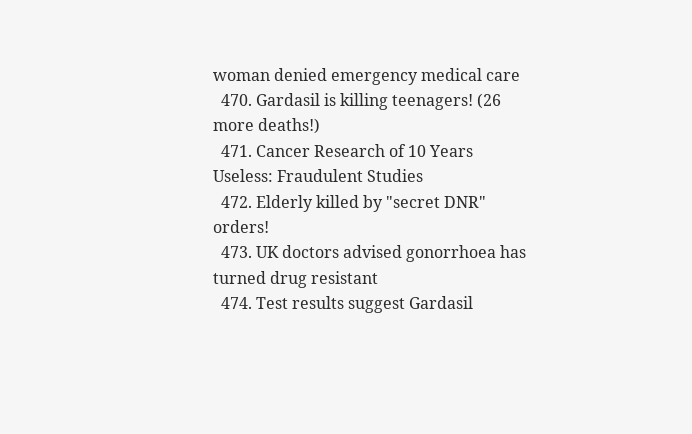woman denied emergency medical care
  470. Gardasil is killing teenagers! (26 more deaths!)
  471. Cancer Research of 10 Years Useless: Fraudulent Studies
  472. Elderly killed by "secret DNR" orders!
  473. UK doctors advised gonorrhoea has turned drug resistant
  474. Test results suggest Gardasil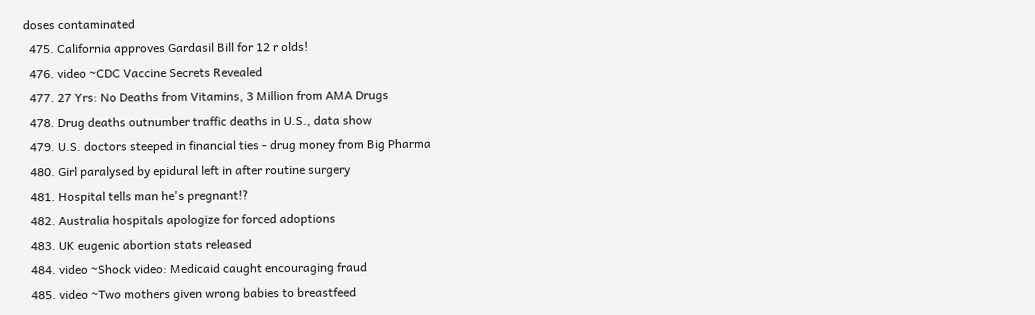doses contaminated
  475. California approves Gardasil Bill for 12 r olds!
  476. video ~CDC Vaccine Secrets Revealed
  477. 27 Yrs: No Deaths from Vitamins, 3 Million from AMA Drugs
  478. Drug deaths outnumber traffic deaths in U.S., data show
  479. U.S. doctors steeped in financial ties - drug money from Big Pharma
  480. Girl paralysed by epidural left in after routine surgery
  481. Hospital tells man he's pregnant!?
  482. Australia hospitals apologize for forced adoptions
  483. UK eugenic abortion stats released
  484. video ~Shock video: Medicaid caught encouraging fraud
  485. video ~Two mothers given wrong babies to breastfeed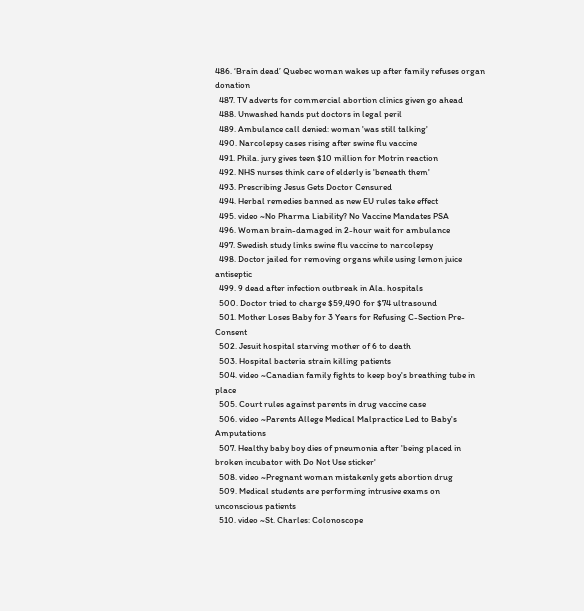486. ‘Brain dead’ Quebec woman wakes up after family refuses organ donation
  487. TV adverts for commercial abortion clinics given go ahead
  488. Unwashed hands put doctors in legal peril
  489. Ambulance call denied: woman 'was still talking'
  490. Narcolepsy cases rising after swine flu vaccine
  491. Phila. jury gives teen $10 million for Motrin reaction
  492. NHS nurses think care of elderly is 'beneath them'
  493. Prescribing Jesus Gets Doctor Censured
  494. Herbal remedies banned as new EU rules take effect
  495. video ~No Pharma Liability? No Vaccine Mandates PSA
  496. Woman brain-damaged in 2-hour wait for ambulance
  497. Swedish study links swine flu vaccine to narcolepsy
  498. Doctor jailed for removing organs while using lemon juice antiseptic
  499. 9 dead after infection outbreak in Ala. hospitals
  500. Doctor tried to charge $59,490 for $74 ultrasound
  501. Mother Loses Baby for 3 Years for Refusing C-Section Pre-Consent
  502. Jesuit hospital starving mother of 6 to death
  503. Hospital bacteria strain killing patients
  504. video ~Canadian family fights to keep boy's breathing tube in place
  505. Court rules against parents in drug vaccine case
  506. video ~Parents Allege Medical Malpractice Led to Baby's Amputations
  507. Healthy baby boy dies of pneumonia after 'being placed in broken incubator with Do Not Use sticker'
  508. video ~Pregnant woman mistakenly gets abortion drug
  509. Medical students are performing intrusive exams on unconscious patients
  510. video ~St. Charles: Colonoscope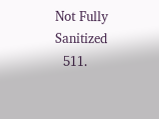Not Fully Sanitized
  511.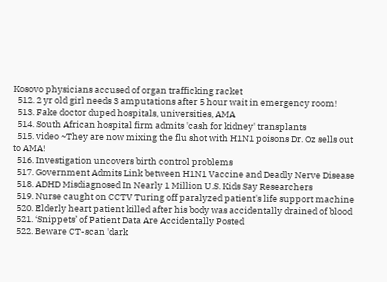Kosovo physicians accused of organ trafficking racket
  512. 2 yr old girl needs 3 amputations after 5 hour wait in emergency room!
  513. Fake doctor duped hospitals, universities, AMA
  514. South African hospital firm admits 'cash for kidney' transplants
  515. video ~They are now mixing the flu shot with H1N1 poisons Dr. Oz sells out to AMA!
  516. Investigation uncovers birth control problems
  517. Government Admits Link between H1N1 Vaccine and Deadly Nerve Disease
  518. ADHD Misdiagnosed In Nearly 1 Million U.S. Kids Say Researchers
  519. Nurse caught on CCTV Turing off paralyzed patient's life support machine
  520. Elderly heart patient killed after his body was accidentally drained of blood
  521. ‘Snippets’ of Patient Data Are Accidentally Posted
  522. Beware CT-scan 'dark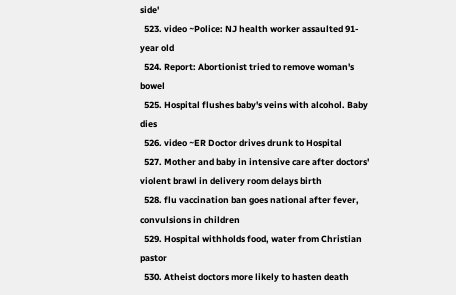side'
  523. video ~Police: NJ health worker assaulted 91-year old
  524. Report: Abortionist tried to remove woman's bowel
  525. Hospital flushes baby's veins with alcohol. Baby dies
  526. video ~ER Doctor drives drunk to Hospital
  527. Mother and baby in intensive care after doctors' violent brawl in delivery room delays birth
  528. flu vaccination ban goes national after fever, convulsions in children
  529. Hospital withholds food, water from Christian pastor
  530. Atheist doctors more likely to hasten death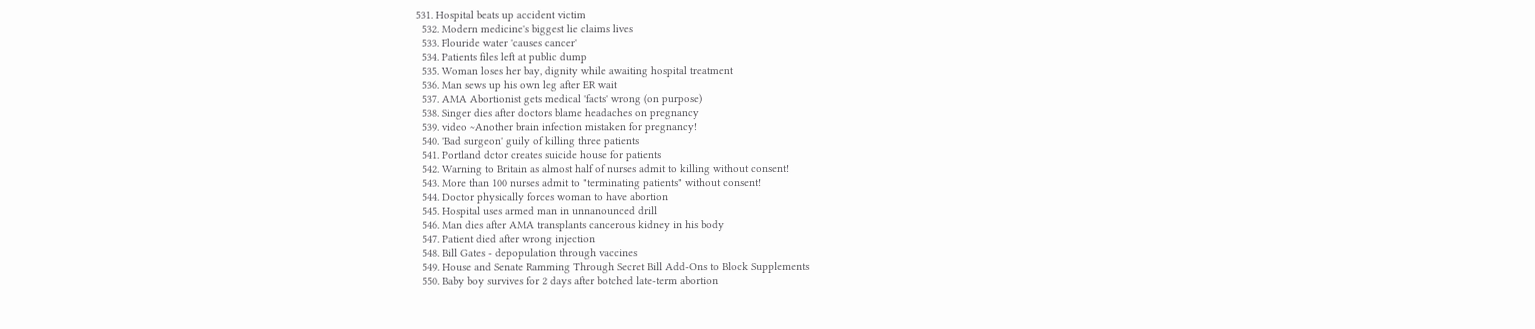531. Hospital beats up accident victim
  532. Modern medicine's biggest lie claims lives
  533. Flouride water 'causes cancer'
  534. Patients files left at public dump
  535. Woman loses her bay, dignity while awaiting hospital treatment
  536. Man sews up his own leg after ER wait
  537. AMA Abortionist gets medical 'facts' wrong (on purpose)
  538. Singer dies after doctors blame headaches on pregnancy
  539. video ~Another brain infection mistaken for pregnancy!
  540. 'Bad surgeon' guily of killing three patients
  541. Portland dctor creates suicide house for patients
  542. Warning to Britain as almost half of nurses admit to killing without consent!
  543. More than 100 nurses admit to "terminating patients" without consent!
  544. Doctor physically forces woman to have abortion
  545. Hospital uses armed man in unnanounced drill
  546. Man dies after AMA transplants cancerous kidney in his body
  547. Patient died after wrong injection
  548. Bill Gates - depopulation through vaccines
  549. House and Senate Ramming Through Secret Bill Add-Ons to Block Supplements
  550. Baby boy survives for 2 days after botched late-term abortion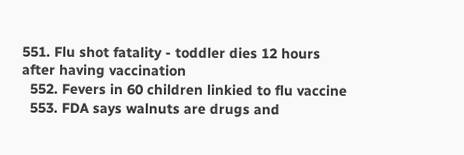551. Flu shot fatality - toddler dies 12 hours after having vaccination
  552. Fevers in 60 children linkied to flu vaccine
  553. FDA says walnuts are drugs and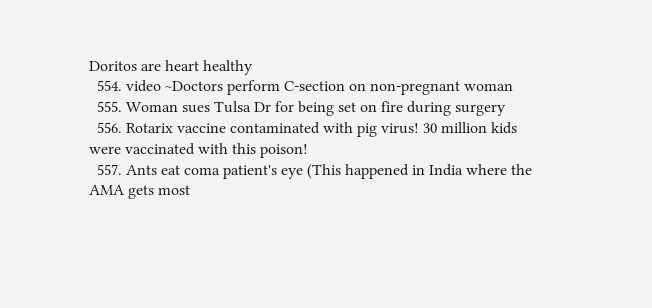Doritos are heart healthy
  554. video ~Doctors perform C-section on non-pregnant woman
  555. Woman sues Tulsa Dr for being set on fire during surgery
  556. Rotarix vaccine contaminated with pig virus! 30 million kids were vaccinated with this poison!
  557. Ants eat coma patient's eye (This happened in India where the AMA gets most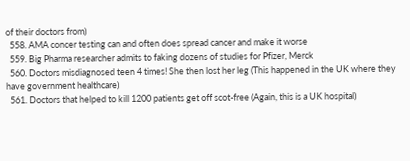of their doctors from)
  558. AMA concer testing can and often does spread cancer and make it worse
  559. Big Pharma researcher admits to faking dozens of studies for Pfizer, Merck
  560. Doctors misdiagnosed teen 4 times! She then lost her leg (This happened in the UK where they have government healthcare)
  561. Doctors that helped to kill 1200 patients get off scot-free (Again, this is a UK hospital)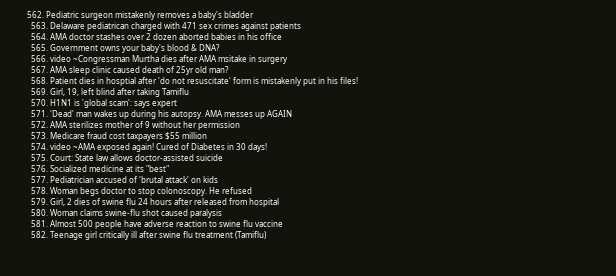562. Pediatric surgeon mistakenly removes a baby's bladder
  563. Delaware pediatrican charged with 471 sex crimes against patients
  564. AMA doctor stashes over 2 dozen aborted babies in his office
  565. Government owns your baby's blood & DNA?
  566. video ~Congressman Murtha dies after AMA msitake in surgery
  567. AMA sleep clinic caused death of 25yr old man?
  568. Patient dies in hosptial after 'do not resuscitate' form is mistakenly put in his files!
  569. Girl, 19, left blind after taking Tamiflu
  570. H1N1 is 'global scam': says expert
  571. 'Dead' man wakes up during his autopsy. AMA messes up AGAIN
  572. AMA sterilizes mother of 9 without her permission
  573. Medicare fraud cost taxpayers $55 million
  574. video ~AMA exposed again! Cured of Diabetes in 30 days!
  575. Court: State law allows doctor-assisted suicide
  576. Socialized medicine at its "best"
  577. Pediatrician accused of 'brutal attack' on kids
  578. Woman begs doctor to stop colonoscopy. He refused
  579. Girl, 2 dies of swine flu 24 hours after released from hospital
  580. Woman claims swine-flu shot caused paralysis
  581. Almost 500 people have adverse reaction to swine flu vaccine
  582. Teenage girl critically ill after swine flu treatment (Tamiflu)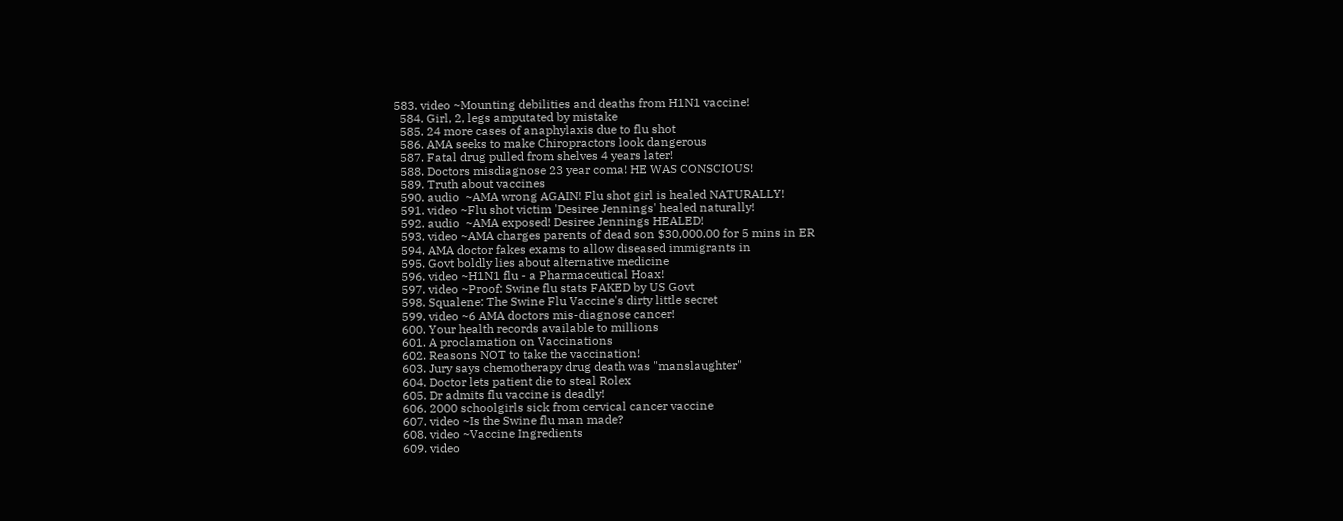583. video ~Mounting debilities and deaths from H1N1 vaccine!
  584. Girl, 2, legs amputated by mistake
  585. 24 more cases of anaphylaxis due to flu shot
  586. AMA seeks to make Chiropractors look dangerous
  587. Fatal drug pulled from shelves 4 years later!
  588. Doctors misdiagnose 23 year coma! HE WAS CONSCIOUS!
  589. Truth about vaccines
  590. audio  ~AMA wrong AGAIN! Flu shot girl is healed NATURALLY!
  591. video ~Flu shot victim 'Desiree Jennings' healed naturally!
  592. audio  ~AMA exposed! Desiree Jennings HEALED!
  593. video ~AMA charges parents of dead son $30,000.00 for 5 mins in ER
  594. AMA doctor fakes exams to allow diseased immigrants in
  595. Govt boldly lies about alternative medicine
  596. video ~H1N1 flu - a Pharmaceutical Hoax!
  597. video ~Proof: Swine flu stats FAKED by US Govt
  598. Squalene: The Swine Flu Vaccine's dirty little secret
  599. video ~6 AMA doctors mis-diagnose cancer!
  600. Your health records available to millions
  601. A proclamation on Vaccinations
  602. Reasons NOT to take the vaccination!
  603. Jury says chemotherapy drug death was "manslaughter"
  604. Doctor lets patient die to steal Rolex
  605. Dr admits flu vaccine is deadly!
  606. 2000 schoolgirls sick from cervical cancer vaccine
  607. video ~Is the Swine flu man made?
  608. video ~Vaccine Ingredients
  609. video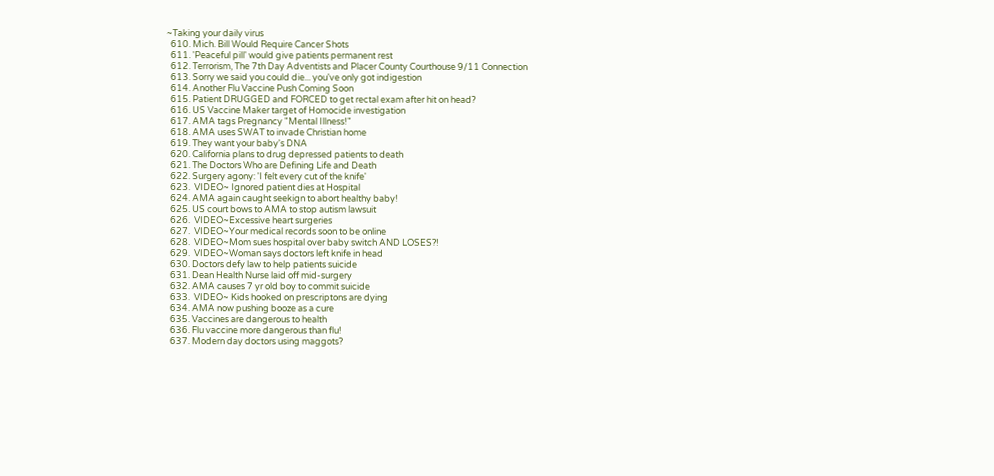~Taking your daily virus
  610. Mich. Bill Would Require Cancer Shots
  611. 'Peaceful pill' would give patients permanent rest
  612. Terrorism, The 7th Day Adventists and Placer County Courthouse 9/11 Connection
  613. Sorry we said you could die... you've only got indigestion
  614. Another Flu Vaccine Push Coming Soon
  615. Patient DRUGGED and FORCED to get rectal exam after hit on head?
  616. US Vaccine Maker target of Homocide investigation
  617. AMA tags Pregnancy "Mental Illness!"
  618. AMA uses SWAT to invade Christian home
  619. They want your baby's DNA
  620. California plans to drug depressed patients to death
  621. The Doctors Who are Defining Life and Death
  622. Surgery agony: 'I felt every cut of the knife'
  623.  VIDEO~ Ignored patient dies at Hospital
  624. AMA again caught seekign to abort healthy baby!
  625. US court bows to AMA to stop autism lawsuit
  626.  VIDEO~Excessive heart surgeries
  627.  VIDEO~Your medical records soon to be online
  628.  VIDEO~Mom sues hospital over baby switch AND LOSES?!
  629.  VIDEO~Woman says doctors left knife in head
  630. Doctors defy law to help patients suicide
  631. Dean Health Nurse laid off mid-surgery
  632. AMA causes 7 yr old boy to commit suicide
  633.  VIDEO~ Kids hooked on prescriptons are dying
  634. AMA now pushing booze as a cure
  635. Vaccines are dangerous to health
  636. Flu vaccine more dangerous than flu!
  637. Modern day doctors using maggots?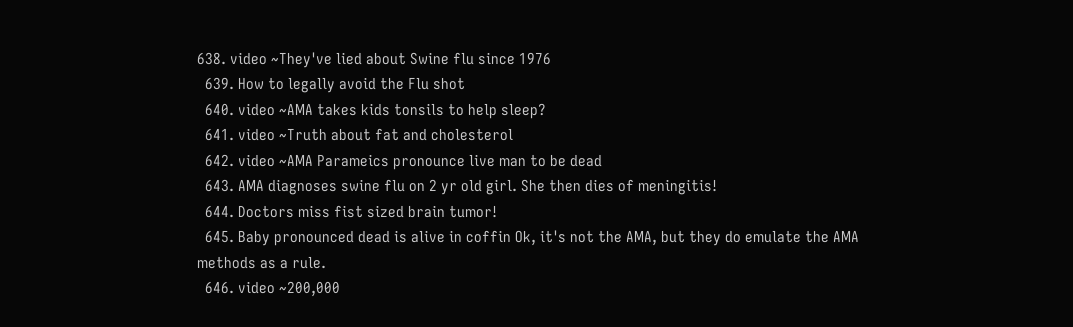638. video ~They've lied about Swine flu since 1976
  639. How to legally avoid the Flu shot
  640. video ~AMA takes kids tonsils to help sleep?
  641. video ~Truth about fat and cholesterol
  642. video ~AMA Parameics pronounce live man to be dead
  643. AMA diagnoses swine flu on 2 yr old girl. She then dies of meningitis!
  644. Doctors miss fist sized brain tumor!
  645. Baby pronounced dead is alive in coffin Ok, it's not the AMA, but they do emulate the AMA methods as a rule.
  646. video ~200,000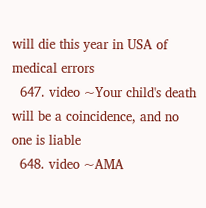will die this year in USA of medical errors
  647. video ~Your child's death will be a coincidence, and no one is liable
  648. video ~AMA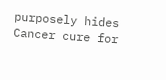purposely hides Cancer cure for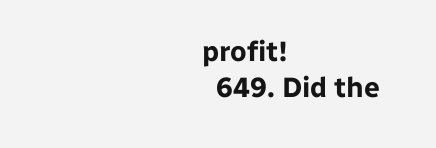profit!
  649. Did the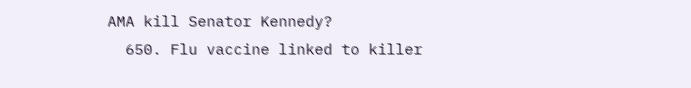AMA kill Senator Kennedy?
  650. Flu vaccine linked to killer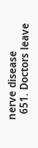nerve disease
  651. Doctors leave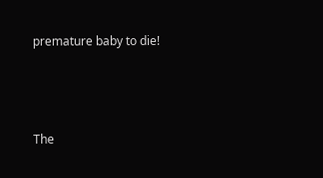premature baby to die!



The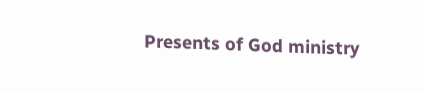Presents of God ministry